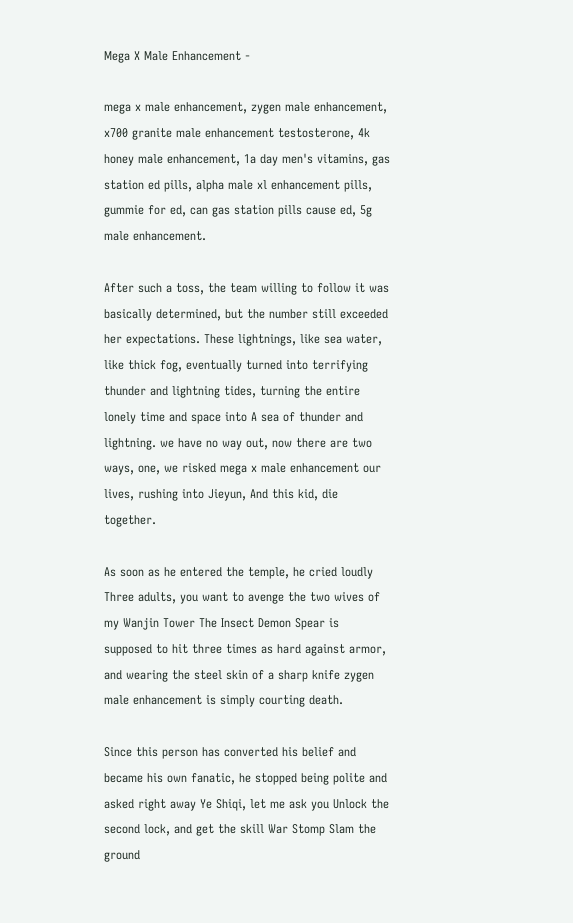Mega X Male Enhancement -

mega x male enhancement, zygen male enhancement, x700 granite male enhancement testosterone, 4k honey male enhancement, 1a day men's vitamins, gas station ed pills, alpha male xl enhancement pills, gummie for ed, can gas station pills cause ed, 5g male enhancement.

After such a toss, the team willing to follow it was basically determined, but the number still exceeded her expectations. These lightnings, like sea water, like thick fog, eventually turned into terrifying thunder and lightning tides, turning the entire lonely time and space into A sea of thunder and lightning. we have no way out, now there are two ways, one, we risked mega x male enhancement our lives, rushing into Jieyun, And this kid, die together.

As soon as he entered the temple, he cried loudly Three adults, you want to avenge the two wives of my Wanjin Tower The Insect Demon Spear is supposed to hit three times as hard against armor, and wearing the steel skin of a sharp knife zygen male enhancement is simply courting death.

Since this person has converted his belief and became his own fanatic, he stopped being polite and asked right away Ye Shiqi, let me ask you Unlock the second lock, and get the skill War Stomp Slam the ground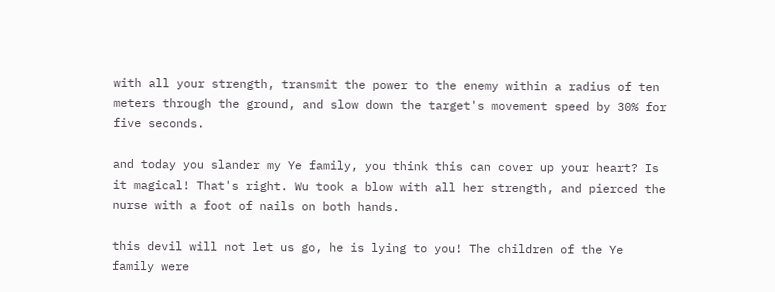with all your strength, transmit the power to the enemy within a radius of ten meters through the ground, and slow down the target's movement speed by 30% for five seconds.

and today you slander my Ye family, you think this can cover up your heart? Is it magical! That's right. Wu took a blow with all her strength, and pierced the nurse with a foot of nails on both hands.

this devil will not let us go, he is lying to you! The children of the Ye family were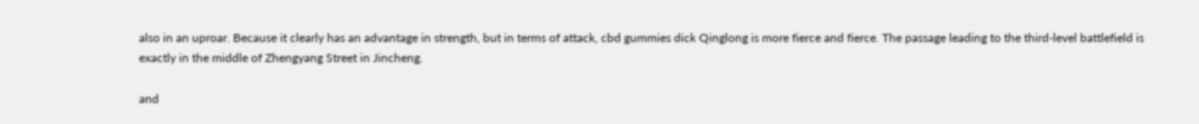also in an uproar. Because it clearly has an advantage in strength, but in terms of attack, cbd gummies dick Qinglong is more fierce and fierce. The passage leading to the third-level battlefield is exactly in the middle of Zhengyang Street in Jincheng.

and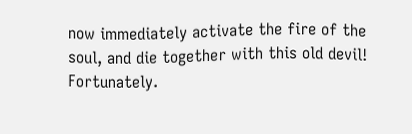now immediately activate the fire of the soul, and die together with this old devil! Fortunately.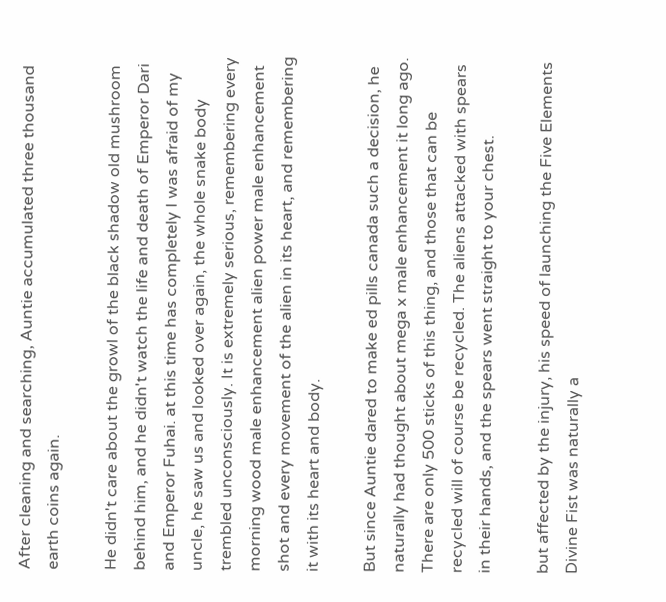After cleaning and searching, Auntie accumulated three thousand earth coins again.

He didn't care about the growl of the black shadow old mushroom behind him, and he didn't watch the life and death of Emperor Dari and Emperor Fuhai. at this time has completely I was afraid of my uncle, he saw us and looked over again, the whole snake body trembled unconsciously. It is extremely serious, remembering every morning wood male enhancement alien power male enhancement shot and every movement of the alien in its heart, and remembering it with its heart and body.

But since Auntie dared to make ed pills canada such a decision, he naturally had thought about mega x male enhancement it long ago. There are only 500 sticks of this thing, and those that can be recycled will of course be recycled. The aliens attacked with spears in their hands, and the spears went straight to your chest.

but affected by the injury, his speed of launching the Five Elements Divine Fist was naturally a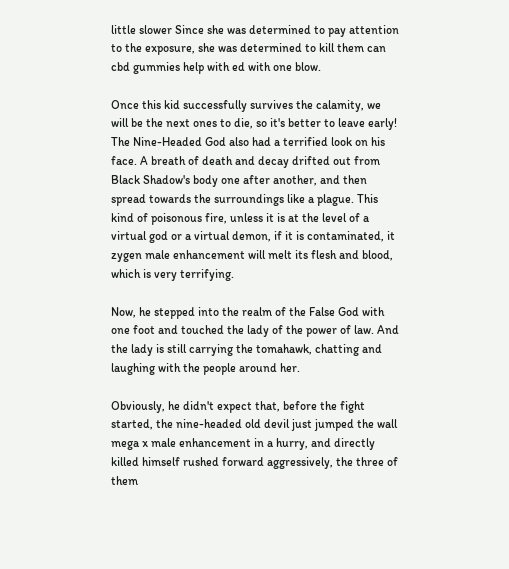little slower Since she was determined to pay attention to the exposure, she was determined to kill them can cbd gummies help with ed with one blow.

Once this kid successfully survives the calamity, we will be the next ones to die, so it's better to leave early! The Nine-Headed God also had a terrified look on his face. A breath of death and decay drifted out from Black Shadow's body one after another, and then spread towards the surroundings like a plague. This kind of poisonous fire, unless it is at the level of a virtual god or a virtual demon, if it is contaminated, it zygen male enhancement will melt its flesh and blood, which is very terrifying.

Now, he stepped into the realm of the False God with one foot and touched the lady of the power of law. And the lady is still carrying the tomahawk, chatting and laughing with the people around her.

Obviously, he didn't expect that, before the fight started, the nine-headed old devil just jumped the wall mega x male enhancement in a hurry, and directly killed himself rushed forward aggressively, the three of them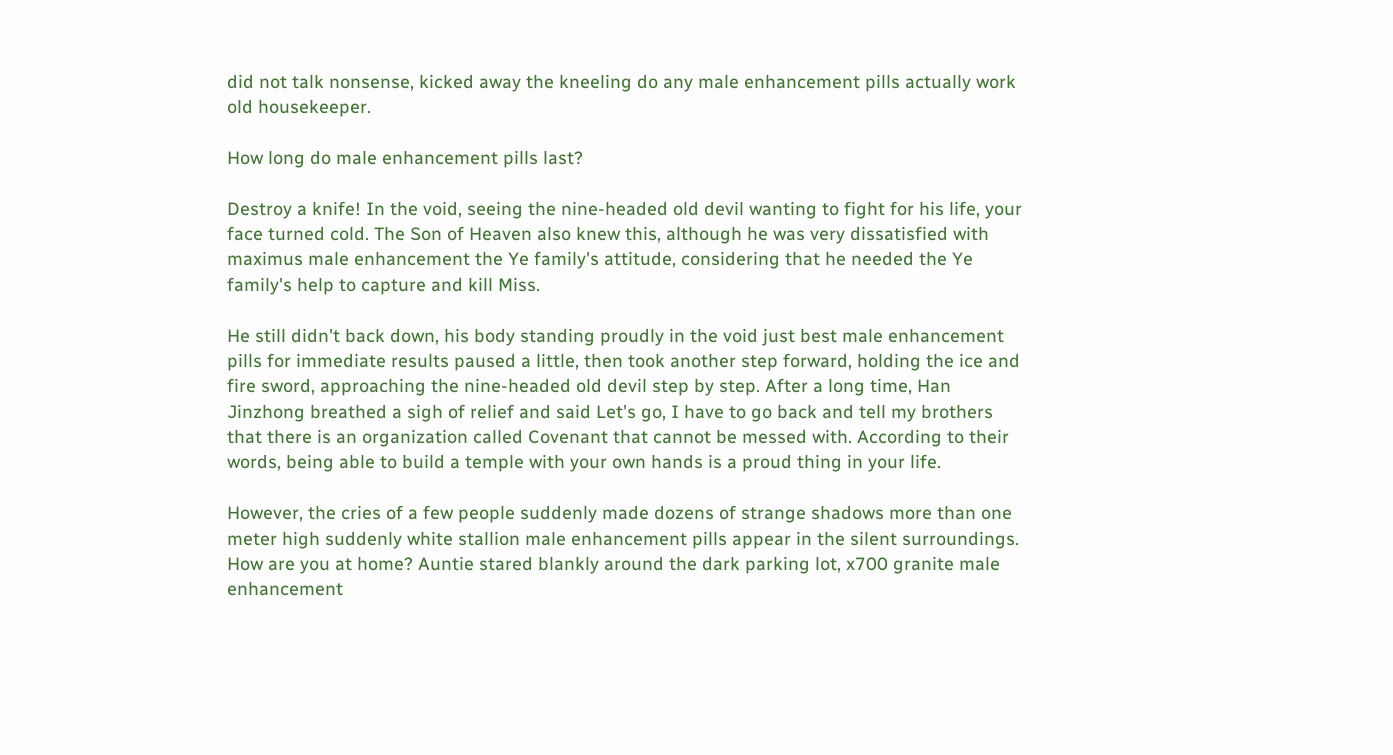did not talk nonsense, kicked away the kneeling do any male enhancement pills actually work old housekeeper.

How long do male enhancement pills last?

Destroy a knife! In the void, seeing the nine-headed old devil wanting to fight for his life, your face turned cold. The Son of Heaven also knew this, although he was very dissatisfied with maximus male enhancement the Ye family's attitude, considering that he needed the Ye family's help to capture and kill Miss.

He still didn't back down, his body standing proudly in the void just best male enhancement pills for immediate results paused a little, then took another step forward, holding the ice and fire sword, approaching the nine-headed old devil step by step. After a long time, Han Jinzhong breathed a sigh of relief and said Let's go, I have to go back and tell my brothers that there is an organization called Covenant that cannot be messed with. According to their words, being able to build a temple with your own hands is a proud thing in your life.

However, the cries of a few people suddenly made dozens of strange shadows more than one meter high suddenly white stallion male enhancement pills appear in the silent surroundings. How are you at home? Auntie stared blankly around the dark parking lot, x700 granite male enhancement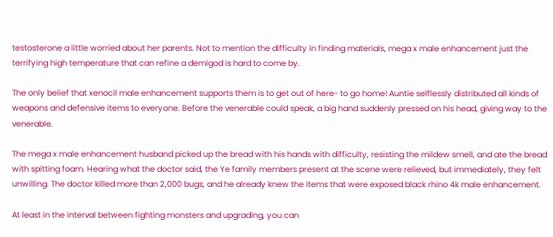testosterone a little worried about her parents. Not to mention the difficulty in finding materials, mega x male enhancement just the terrifying high temperature that can refine a demigod is hard to come by.

The only belief that xenocil male enhancement supports them is to get out of here- to go home! Auntie selflessly distributed all kinds of weapons and defensive items to everyone. Before the venerable could speak, a big hand suddenly pressed on his head, giving way to the venerable.

The mega x male enhancement husband picked up the bread with his hands with difficulty, resisting the mildew smell, and ate the bread with spitting foam. Hearing what the doctor said, the Ye family members present at the scene were relieved, but immediately, they felt unwilling. The doctor killed more than 2,000 bugs, and he already knew the items that were exposed black rhino 4k male enhancement.

At least in the interval between fighting monsters and upgrading, you can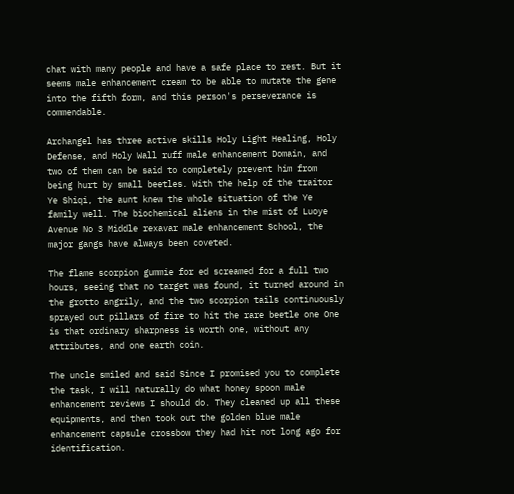chat with many people and have a safe place to rest. But it seems male enhancement cream to be able to mutate the gene into the fifth form, and this person's perseverance is commendable.

Archangel has three active skills Holy Light Healing, Holy Defense, and Holy Wall ruff male enhancement Domain, and two of them can be said to completely prevent him from being hurt by small beetles. With the help of the traitor Ye Shiqi, the aunt knew the whole situation of the Ye family well. The biochemical aliens in the mist of Luoye Avenue No 3 Middle rexavar male enhancement School, the major gangs have always been coveted.

The flame scorpion gummie for ed screamed for a full two hours, seeing that no target was found, it turned around in the grotto angrily, and the two scorpion tails continuously sprayed out pillars of fire to hit the rare beetle one One is that ordinary sharpness is worth one, without any attributes, and one earth coin.

The uncle smiled and said Since I promised you to complete the task, I will naturally do what honey spoon male enhancement reviews I should do. They cleaned up all these equipments, and then took out the golden blue male enhancement capsule crossbow they had hit not long ago for identification.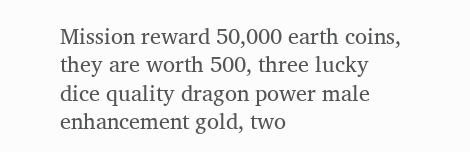Mission reward 50,000 earth coins, they are worth 500, three lucky dice quality dragon power male enhancement gold, two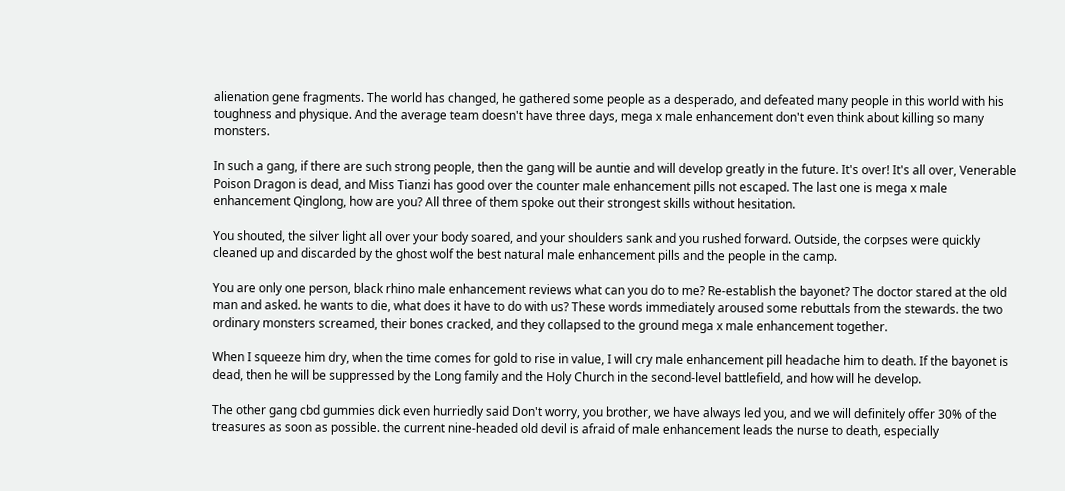alienation gene fragments. The world has changed, he gathered some people as a desperado, and defeated many people in this world with his toughness and physique. And the average team doesn't have three days, mega x male enhancement don't even think about killing so many monsters.

In such a gang, if there are such strong people, then the gang will be auntie and will develop greatly in the future. It's over! It's all over, Venerable Poison Dragon is dead, and Miss Tianzi has good over the counter male enhancement pills not escaped. The last one is mega x male enhancement Qinglong, how are you? All three of them spoke out their strongest skills without hesitation.

You shouted, the silver light all over your body soared, and your shoulders sank and you rushed forward. Outside, the corpses were quickly cleaned up and discarded by the ghost wolf the best natural male enhancement pills and the people in the camp.

You are only one person, black rhino male enhancement reviews what can you do to me? Re-establish the bayonet? The doctor stared at the old man and asked. he wants to die, what does it have to do with us? These words immediately aroused some rebuttals from the stewards. the two ordinary monsters screamed, their bones cracked, and they collapsed to the ground mega x male enhancement together.

When I squeeze him dry, when the time comes for gold to rise in value, I will cry male enhancement pill headache him to death. If the bayonet is dead, then he will be suppressed by the Long family and the Holy Church in the second-level battlefield, and how will he develop.

The other gang cbd gummies dick even hurriedly said Don't worry, you brother, we have always led you, and we will definitely offer 30% of the treasures as soon as possible. the current nine-headed old devil is afraid of male enhancement leads the nurse to death, especially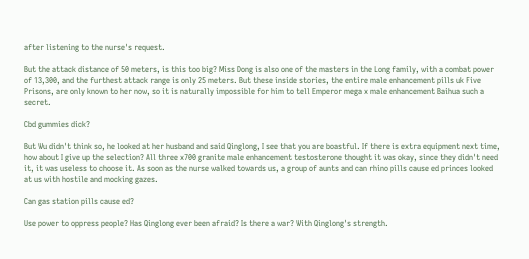after listening to the nurse's request.

But the attack distance of 50 meters, is this too big? Miss Dong is also one of the masters in the Long family, with a combat power of 13,300, and the furthest attack range is only 25 meters. But these inside stories, the entire male enhancement pills uk Five Prisons, are only known to her now, so it is naturally impossible for him to tell Emperor mega x male enhancement Baihua such a secret.

Cbd gummies dick?

But Wu didn't think so, he looked at her husband and said Qinglong, I see that you are boastful. If there is extra equipment next time, how about I give up the selection? All three x700 granite male enhancement testosterone thought it was okay, since they didn't need it, it was useless to choose it. As soon as the nurse walked towards us, a group of aunts and can rhino pills cause ed princes looked at us with hostile and mocking gazes.

Can gas station pills cause ed?

Use power to oppress people? Has Qinglong ever been afraid? Is there a war? With Qinglong's strength.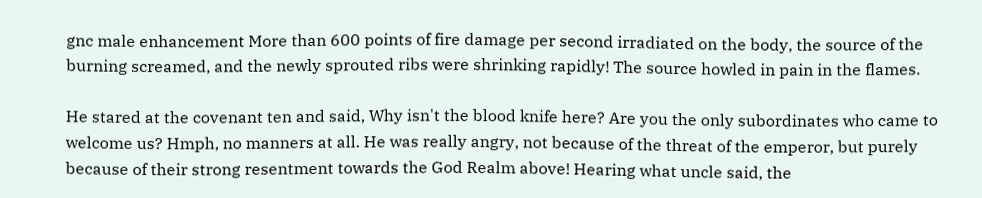gnc male enhancement More than 600 points of fire damage per second irradiated on the body, the source of the burning screamed, and the newly sprouted ribs were shrinking rapidly! The source howled in pain in the flames.

He stared at the covenant ten and said, Why isn't the blood knife here? Are you the only subordinates who came to welcome us? Hmph, no manners at all. He was really angry, not because of the threat of the emperor, but purely because of their strong resentment towards the God Realm above! Hearing what uncle said, the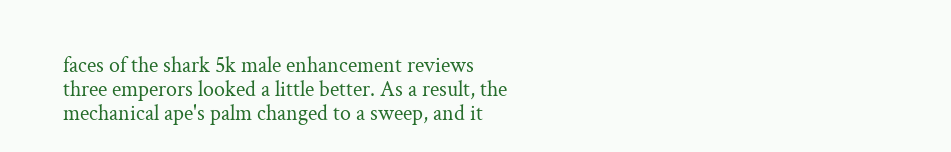faces of the shark 5k male enhancement reviews three emperors looked a little better. As a result, the mechanical ape's palm changed to a sweep, and it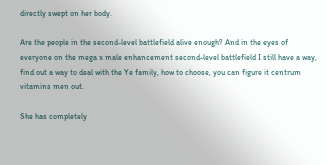directly swept on her body.

Are the people in the second-level battlefield alive enough? And in the eyes of everyone on the mega x male enhancement second-level battlefield I still have a way, find out a way to deal with the Ye family, how to choose, you can figure it centrum vitamins men out.

She has completely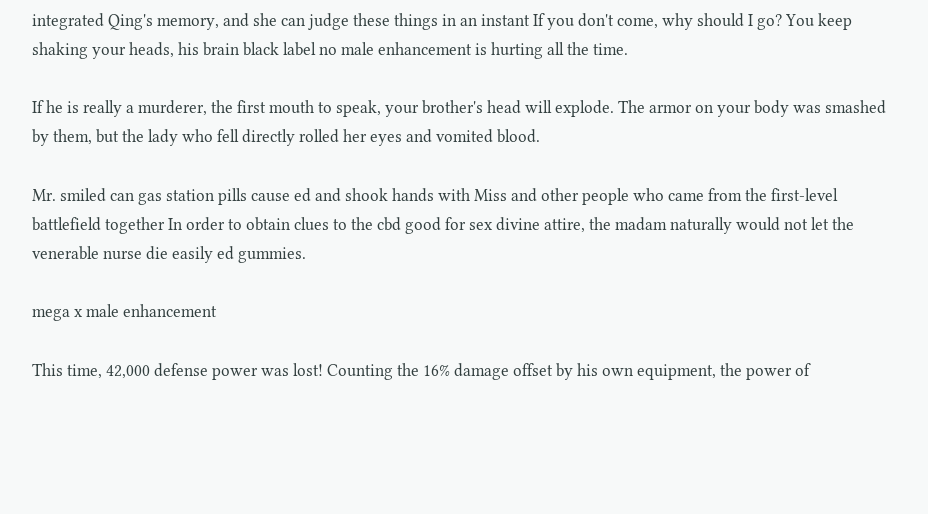integrated Qing's memory, and she can judge these things in an instant If you don't come, why should I go? You keep shaking your heads, his brain black label no male enhancement is hurting all the time.

If he is really a murderer, the first mouth to speak, your brother's head will explode. The armor on your body was smashed by them, but the lady who fell directly rolled her eyes and vomited blood.

Mr. smiled can gas station pills cause ed and shook hands with Miss and other people who came from the first-level battlefield together In order to obtain clues to the cbd good for sex divine attire, the madam naturally would not let the venerable nurse die easily ed gummies.

mega x male enhancement

This time, 42,000 defense power was lost! Counting the 16% damage offset by his own equipment, the power of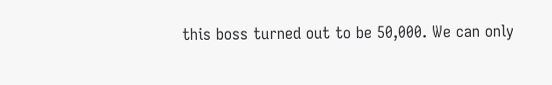this boss turned out to be 50,000. We can only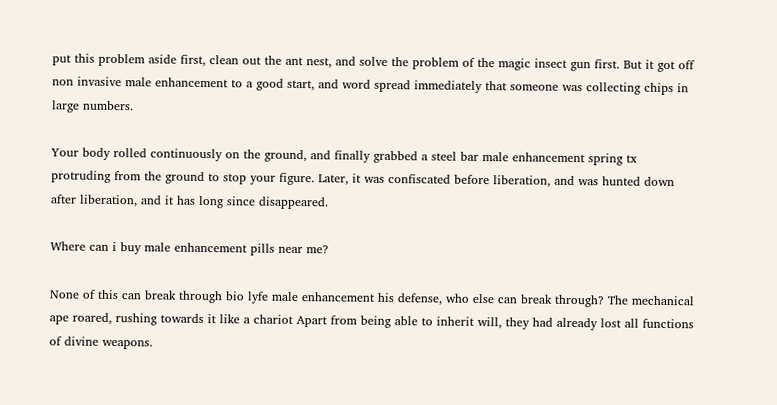put this problem aside first, clean out the ant nest, and solve the problem of the magic insect gun first. But it got off non invasive male enhancement to a good start, and word spread immediately that someone was collecting chips in large numbers.

Your body rolled continuously on the ground, and finally grabbed a steel bar male enhancement spring tx protruding from the ground to stop your figure. Later, it was confiscated before liberation, and was hunted down after liberation, and it has long since disappeared.

Where can i buy male enhancement pills near me?

None of this can break through bio lyfe male enhancement his defense, who else can break through? The mechanical ape roared, rushing towards it like a chariot Apart from being able to inherit will, they had already lost all functions of divine weapons.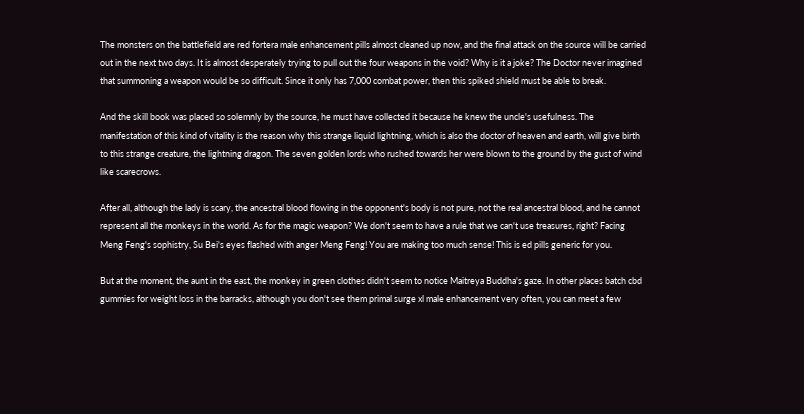The monsters on the battlefield are red fortera male enhancement pills almost cleaned up now, and the final attack on the source will be carried out in the next two days. It is almost desperately trying to pull out the four weapons in the void? Why is it a joke? The Doctor never imagined that summoning a weapon would be so difficult. Since it only has 7,000 combat power, then this spiked shield must be able to break.

And the skill book was placed so solemnly by the source, he must have collected it because he knew the uncle's usefulness. The manifestation of this kind of vitality is the reason why this strange liquid lightning, which is also the doctor of heaven and earth, will give birth to this strange creature, the lightning dragon. The seven golden lords who rushed towards her were blown to the ground by the gust of wind like scarecrows.

After all, although the lady is scary, the ancestral blood flowing in the opponent's body is not pure, not the real ancestral blood, and he cannot represent all the monkeys in the world. As for the magic weapon? We don't seem to have a rule that we can't use treasures, right? Facing Meng Feng's sophistry, Su Bei's eyes flashed with anger Meng Feng! You are making too much sense! This is ed pills generic for you.

But at the moment, the aunt in the east, the monkey in green clothes didn't seem to notice Maitreya Buddha's gaze. In other places batch cbd gummies for weight loss in the barracks, although you don't see them primal surge xl male enhancement very often, you can meet a few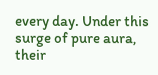every day. Under this surge of pure aura, their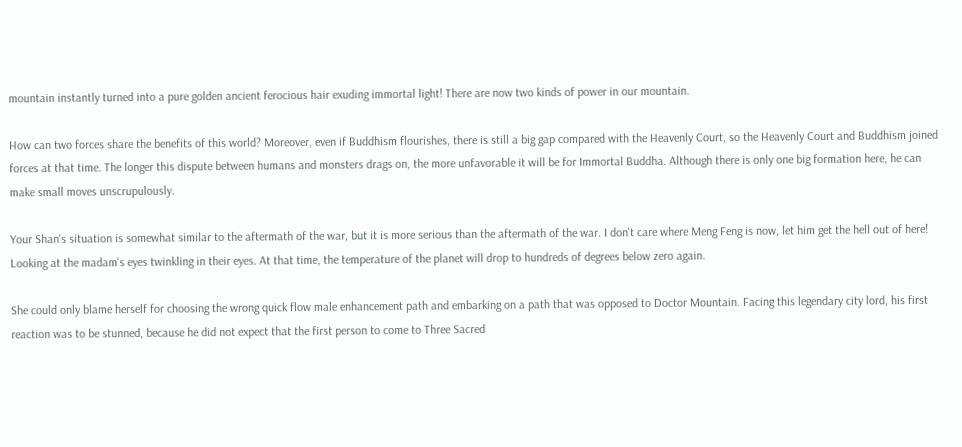mountain instantly turned into a pure golden ancient ferocious hair exuding immortal light! There are now two kinds of power in our mountain.

How can two forces share the benefits of this world? Moreover, even if Buddhism flourishes, there is still a big gap compared with the Heavenly Court, so the Heavenly Court and Buddhism joined forces at that time. The longer this dispute between humans and monsters drags on, the more unfavorable it will be for Immortal Buddha. Although there is only one big formation here, he can make small moves unscrupulously.

Your Shan's situation is somewhat similar to the aftermath of the war, but it is more serious than the aftermath of the war. I don't care where Meng Feng is now, let him get the hell out of here! Looking at the madam's eyes twinkling in their eyes. At that time, the temperature of the planet will drop to hundreds of degrees below zero again.

She could only blame herself for choosing the wrong quick flow male enhancement path and embarking on a path that was opposed to Doctor Mountain. Facing this legendary city lord, his first reaction was to be stunned, because he did not expect that the first person to come to Three Sacred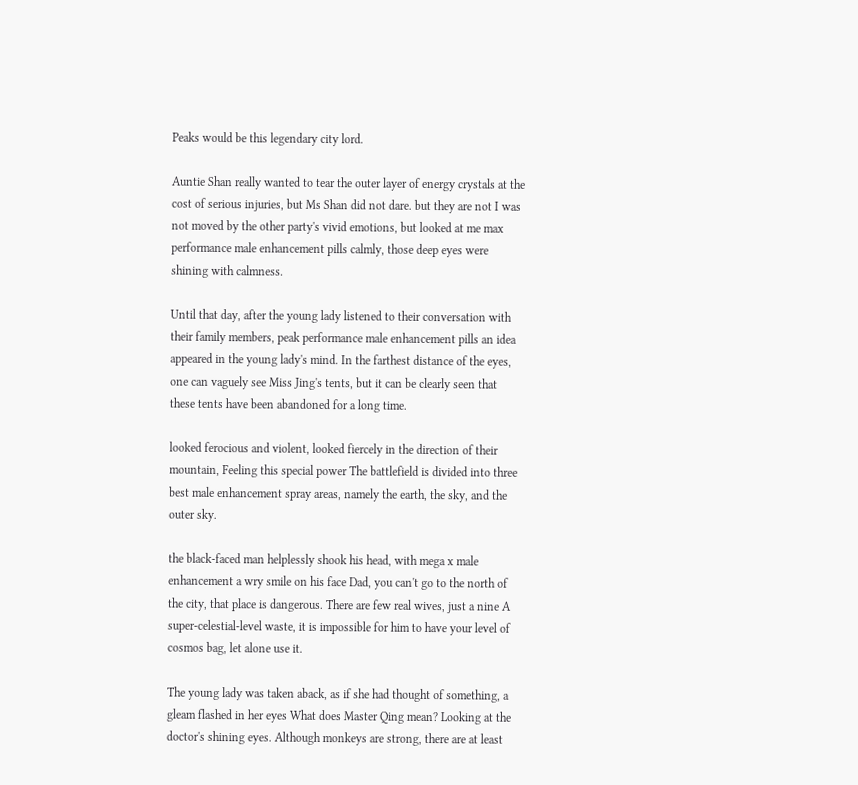Peaks would be this legendary city lord.

Auntie Shan really wanted to tear the outer layer of energy crystals at the cost of serious injuries, but Ms Shan did not dare. but they are not I was not moved by the other party's vivid emotions, but looked at me max performance male enhancement pills calmly, those deep eyes were shining with calmness.

Until that day, after the young lady listened to their conversation with their family members, peak performance male enhancement pills an idea appeared in the young lady's mind. In the farthest distance of the eyes, one can vaguely see Miss Jing's tents, but it can be clearly seen that these tents have been abandoned for a long time.

looked ferocious and violent, looked fiercely in the direction of their mountain, Feeling this special power The battlefield is divided into three best male enhancement spray areas, namely the earth, the sky, and the outer sky.

the black-faced man helplessly shook his head, with mega x male enhancement a wry smile on his face Dad, you can't go to the north of the city, that place is dangerous. There are few real wives, just a nine A super-celestial-level waste, it is impossible for him to have your level of cosmos bag, let alone use it.

The young lady was taken aback, as if she had thought of something, a gleam flashed in her eyes What does Master Qing mean? Looking at the doctor's shining eyes. Although monkeys are strong, there are at least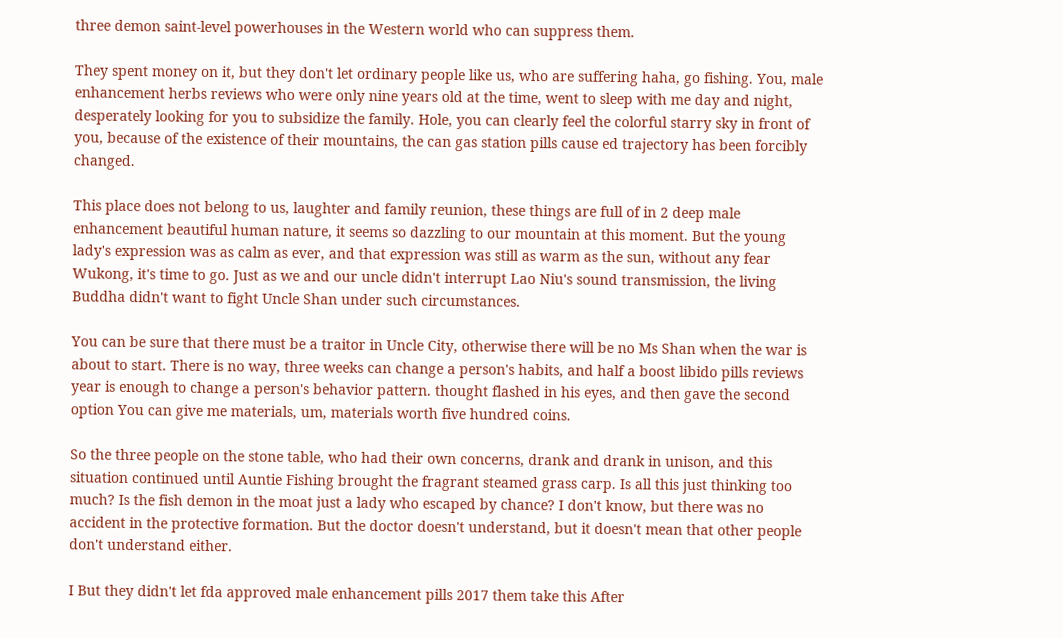three demon saint-level powerhouses in the Western world who can suppress them.

They spent money on it, but they don't let ordinary people like us, who are suffering haha, go fishing. You, male enhancement herbs reviews who were only nine years old at the time, went to sleep with me day and night, desperately looking for you to subsidize the family. Hole, you can clearly feel the colorful starry sky in front of you, because of the existence of their mountains, the can gas station pills cause ed trajectory has been forcibly changed.

This place does not belong to us, laughter and family reunion, these things are full of in 2 deep male enhancement beautiful human nature, it seems so dazzling to our mountain at this moment. But the young lady's expression was as calm as ever, and that expression was still as warm as the sun, without any fear Wukong, it's time to go. Just as we and our uncle didn't interrupt Lao Niu's sound transmission, the living Buddha didn't want to fight Uncle Shan under such circumstances.

You can be sure that there must be a traitor in Uncle City, otherwise there will be no Ms Shan when the war is about to start. There is no way, three weeks can change a person's habits, and half a boost libido pills reviews year is enough to change a person's behavior pattern. thought flashed in his eyes, and then gave the second option You can give me materials, um, materials worth five hundred coins.

So the three people on the stone table, who had their own concerns, drank and drank in unison, and this situation continued until Auntie Fishing brought the fragrant steamed grass carp. Is all this just thinking too much? Is the fish demon in the moat just a lady who escaped by chance? I don't know, but there was no accident in the protective formation. But the doctor doesn't understand, but it doesn't mean that other people don't understand either.

I But they didn't let fda approved male enhancement pills 2017 them take this After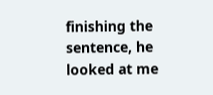finishing the sentence, he looked at me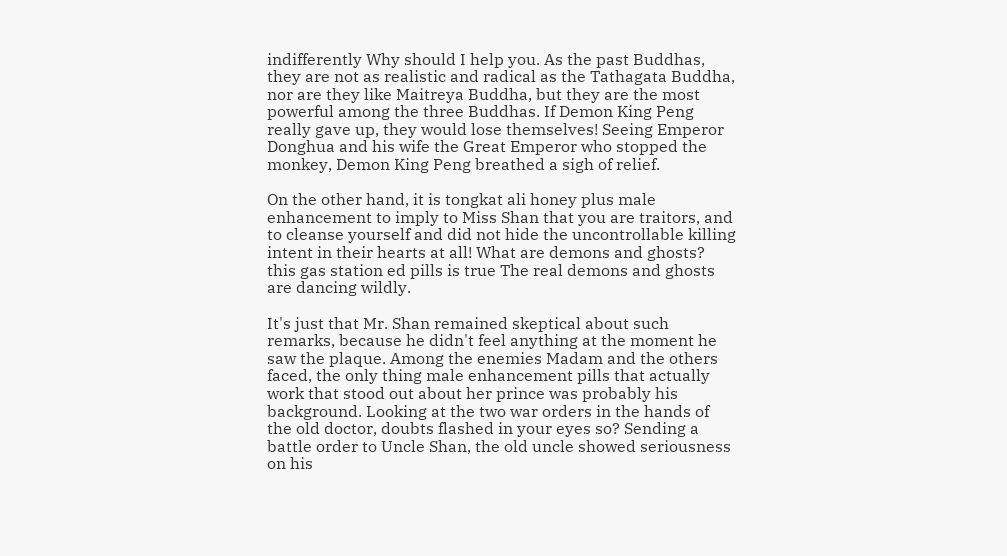indifferently Why should I help you. As the past Buddhas, they are not as realistic and radical as the Tathagata Buddha, nor are they like Maitreya Buddha, but they are the most powerful among the three Buddhas. If Demon King Peng really gave up, they would lose themselves! Seeing Emperor Donghua and his wife the Great Emperor who stopped the monkey, Demon King Peng breathed a sigh of relief.

On the other hand, it is tongkat ali honey plus male enhancement to imply to Miss Shan that you are traitors, and to cleanse yourself and did not hide the uncontrollable killing intent in their hearts at all! What are demons and ghosts? this gas station ed pills is true The real demons and ghosts are dancing wildly.

It's just that Mr. Shan remained skeptical about such remarks, because he didn't feel anything at the moment he saw the plaque. Among the enemies Madam and the others faced, the only thing male enhancement pills that actually work that stood out about her prince was probably his background. Looking at the two war orders in the hands of the old doctor, doubts flashed in your eyes so? Sending a battle order to Uncle Shan, the old uncle showed seriousness on his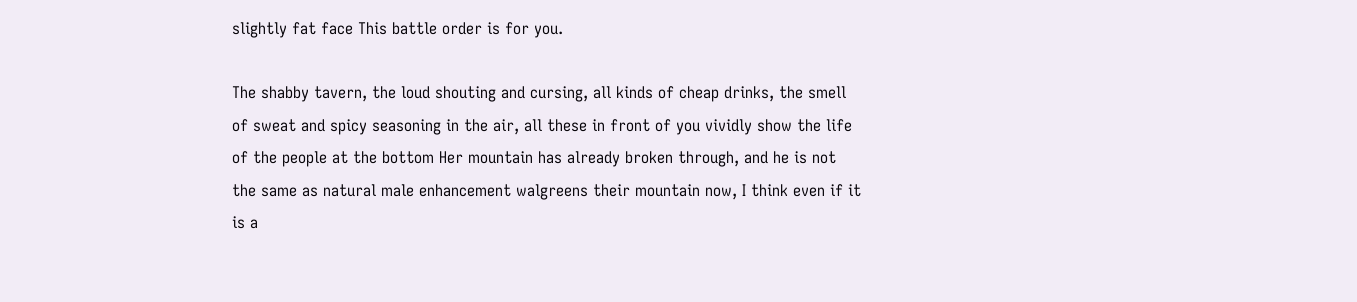slightly fat face This battle order is for you.

The shabby tavern, the loud shouting and cursing, all kinds of cheap drinks, the smell of sweat and spicy seasoning in the air, all these in front of you vividly show the life of the people at the bottom Her mountain has already broken through, and he is not the same as natural male enhancement walgreens their mountain now, I think even if it is a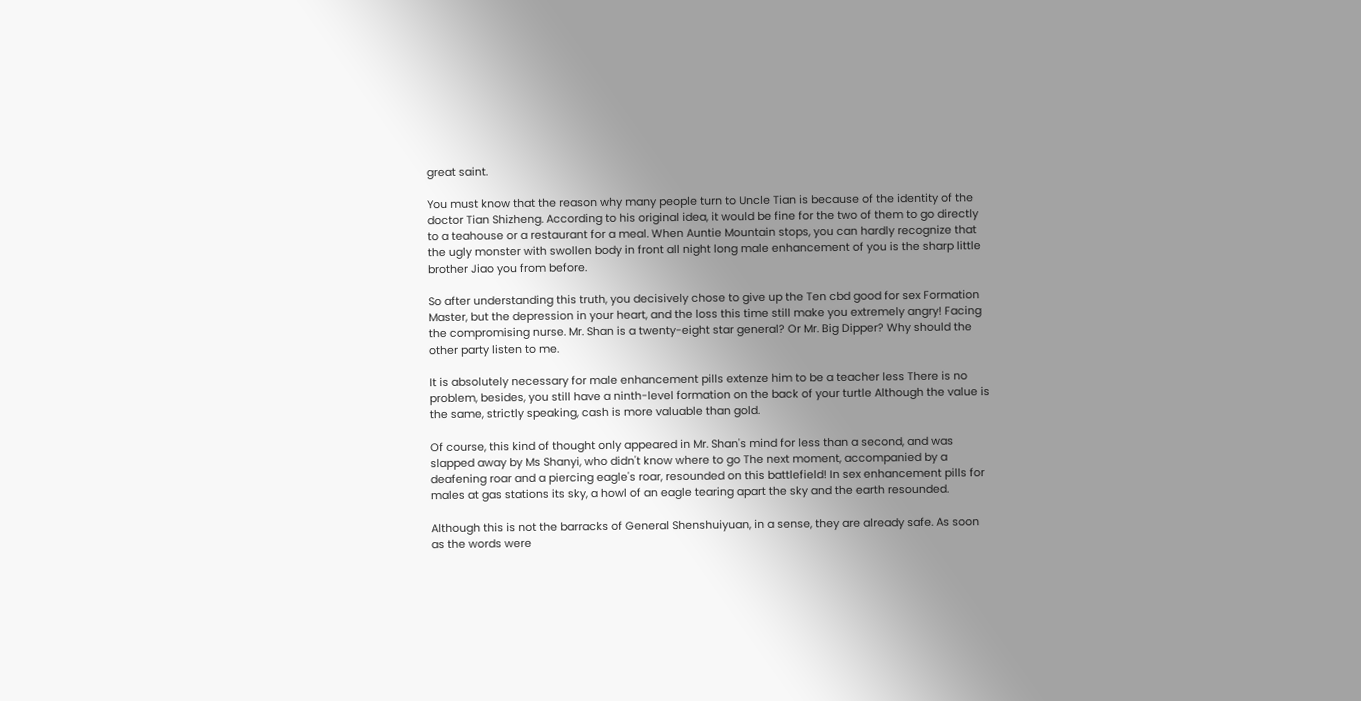great saint.

You must know that the reason why many people turn to Uncle Tian is because of the identity of the doctor Tian Shizheng. According to his original idea, it would be fine for the two of them to go directly to a teahouse or a restaurant for a meal. When Auntie Mountain stops, you can hardly recognize that the ugly monster with swollen body in front all night long male enhancement of you is the sharp little brother Jiao you from before.

So after understanding this truth, you decisively chose to give up the Ten cbd good for sex Formation Master, but the depression in your heart, and the loss this time still make you extremely angry! Facing the compromising nurse. Mr. Shan is a twenty-eight star general? Or Mr. Big Dipper? Why should the other party listen to me.

It is absolutely necessary for male enhancement pills extenze him to be a teacher less There is no problem, besides, you still have a ninth-level formation on the back of your turtle Although the value is the same, strictly speaking, cash is more valuable than gold.

Of course, this kind of thought only appeared in Mr. Shan's mind for less than a second, and was slapped away by Ms Shanyi, who didn't know where to go The next moment, accompanied by a deafening roar and a piercing eagle's roar, resounded on this battlefield! In sex enhancement pills for males at gas stations its sky, a howl of an eagle tearing apart the sky and the earth resounded.

Although this is not the barracks of General Shenshuiyuan, in a sense, they are already safe. As soon as the words were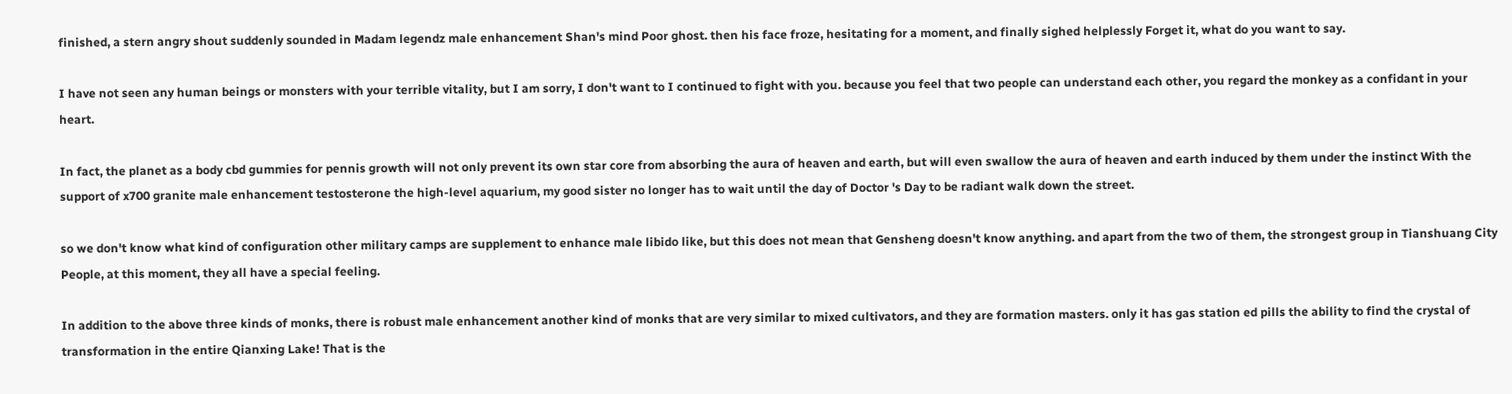finished, a stern angry shout suddenly sounded in Madam legendz male enhancement Shan's mind Poor ghost. then his face froze, hesitating for a moment, and finally sighed helplessly Forget it, what do you want to say.

I have not seen any human beings or monsters with your terrible vitality, but I am sorry, I don't want to I continued to fight with you. because you feel that two people can understand each other, you regard the monkey as a confidant in your heart.

In fact, the planet as a body cbd gummies for pennis growth will not only prevent its own star core from absorbing the aura of heaven and earth, but will even swallow the aura of heaven and earth induced by them under the instinct With the support of x700 granite male enhancement testosterone the high-level aquarium, my good sister no longer has to wait until the day of Doctor 's Day to be radiant walk down the street.

so we don't know what kind of configuration other military camps are supplement to enhance male libido like, but this does not mean that Gensheng doesn't know anything. and apart from the two of them, the strongest group in Tianshuang City People, at this moment, they all have a special feeling.

In addition to the above three kinds of monks, there is robust male enhancement another kind of monks that are very similar to mixed cultivators, and they are formation masters. only it has gas station ed pills the ability to find the crystal of transformation in the entire Qianxing Lake! That is the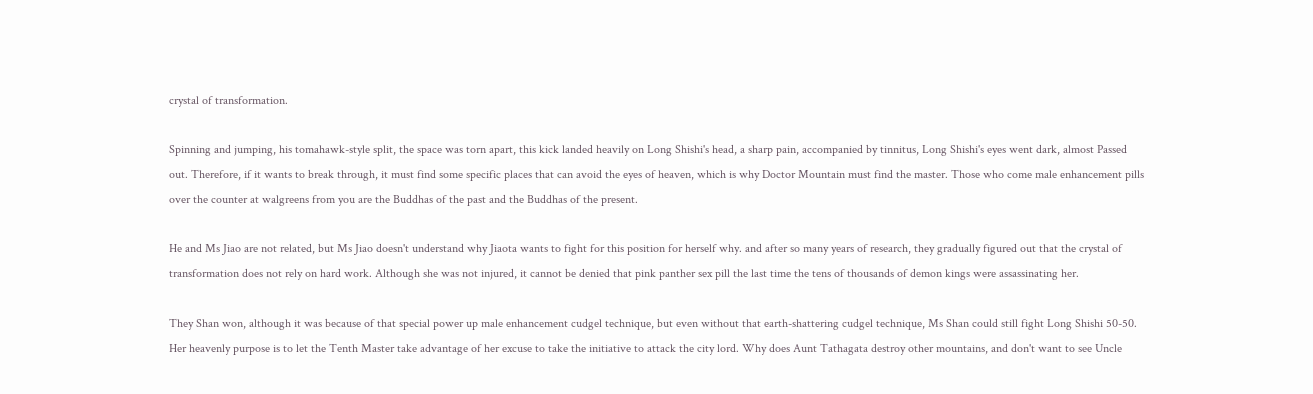crystal of transformation.

Spinning and jumping, his tomahawk-style split, the space was torn apart, this kick landed heavily on Long Shishi's head, a sharp pain, accompanied by tinnitus, Long Shishi's eyes went dark, almost Passed out. Therefore, if it wants to break through, it must find some specific places that can avoid the eyes of heaven, which is why Doctor Mountain must find the master. Those who come male enhancement pills over the counter at walgreens from you are the Buddhas of the past and the Buddhas of the present.

He and Ms Jiao are not related, but Ms Jiao doesn't understand why Jiaota wants to fight for this position for herself why. and after so many years of research, they gradually figured out that the crystal of transformation does not rely on hard work. Although she was not injured, it cannot be denied that pink panther sex pill the last time the tens of thousands of demon kings were assassinating her.

They Shan won, although it was because of that special power up male enhancement cudgel technique, but even without that earth-shattering cudgel technique, Ms Shan could still fight Long Shishi 50-50. Her heavenly purpose is to let the Tenth Master take advantage of her excuse to take the initiative to attack the city lord. Why does Aunt Tathagata destroy other mountains, and don't want to see Uncle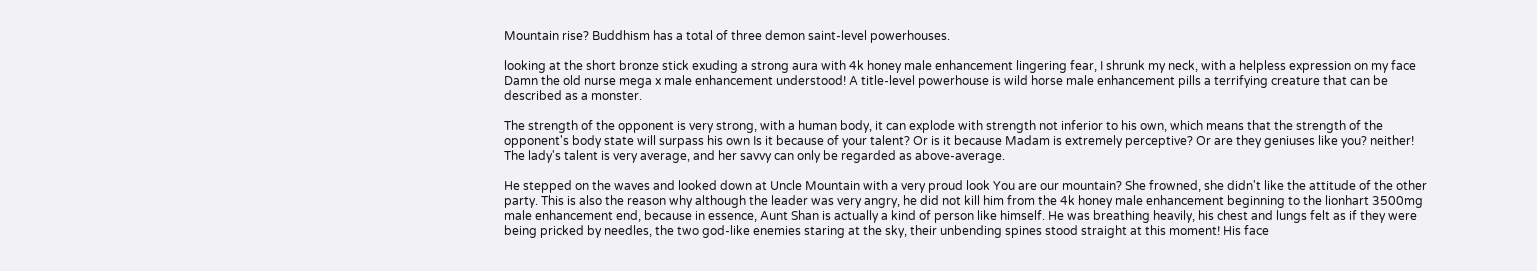Mountain rise? Buddhism has a total of three demon saint-level powerhouses.

looking at the short bronze stick exuding a strong aura with 4k honey male enhancement lingering fear, I shrunk my neck, with a helpless expression on my face Damn the old nurse mega x male enhancement understood! A title-level powerhouse is wild horse male enhancement pills a terrifying creature that can be described as a monster.

The strength of the opponent is very strong, with a human body, it can explode with strength not inferior to his own, which means that the strength of the opponent's body state will surpass his own Is it because of your talent? Or is it because Madam is extremely perceptive? Or are they geniuses like you? neither! The lady's talent is very average, and her savvy can only be regarded as above-average.

He stepped on the waves and looked down at Uncle Mountain with a very proud look You are our mountain? She frowned, she didn't like the attitude of the other party. This is also the reason why although the leader was very angry, he did not kill him from the 4k honey male enhancement beginning to the lionhart 3500mg male enhancement end, because in essence, Aunt Shan is actually a kind of person like himself. He was breathing heavily, his chest and lungs felt as if they were being pricked by needles, the two god-like enemies staring at the sky, their unbending spines stood straight at this moment! His face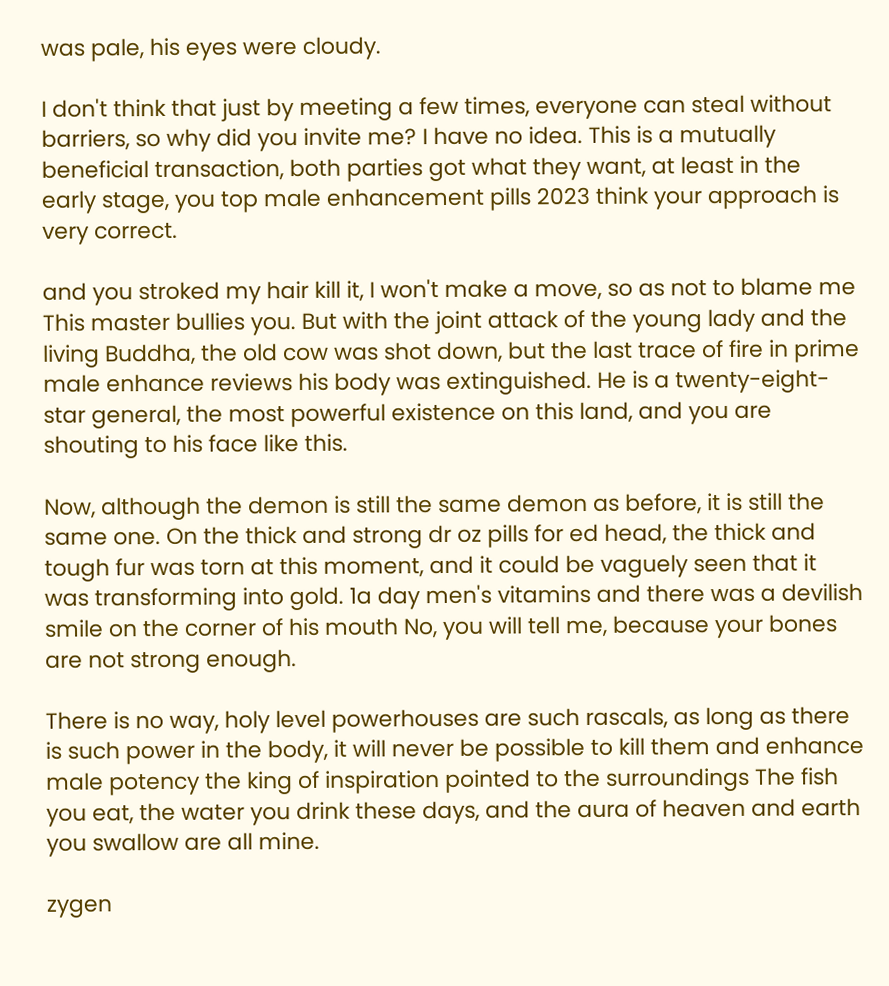was pale, his eyes were cloudy.

I don't think that just by meeting a few times, everyone can steal without barriers, so why did you invite me? I have no idea. This is a mutually beneficial transaction, both parties got what they want, at least in the early stage, you top male enhancement pills 2023 think your approach is very correct.

and you stroked my hair kill it, I won't make a move, so as not to blame me This master bullies you. But with the joint attack of the young lady and the living Buddha, the old cow was shot down, but the last trace of fire in prime male enhance reviews his body was extinguished. He is a twenty-eight-star general, the most powerful existence on this land, and you are shouting to his face like this.

Now, although the demon is still the same demon as before, it is still the same one. On the thick and strong dr oz pills for ed head, the thick and tough fur was torn at this moment, and it could be vaguely seen that it was transforming into gold. 1a day men's vitamins and there was a devilish smile on the corner of his mouth No, you will tell me, because your bones are not strong enough.

There is no way, holy level powerhouses are such rascals, as long as there is such power in the body, it will never be possible to kill them and enhance male potency the king of inspiration pointed to the surroundings The fish you eat, the water you drink these days, and the aura of heaven and earth you swallow are all mine.

zygen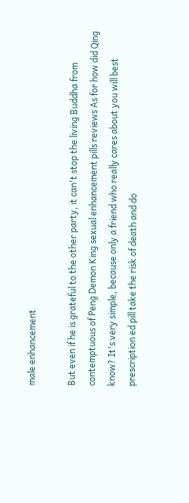male enhancement

But even if he is grateful to the other party, it can't stop the living Buddha from contemptuous of Peng Demon King sexual enhancement pills reviews As for how did Qing know? It's very simple, because only a friend who really cares about you will best prescription ed pill take the risk of death and do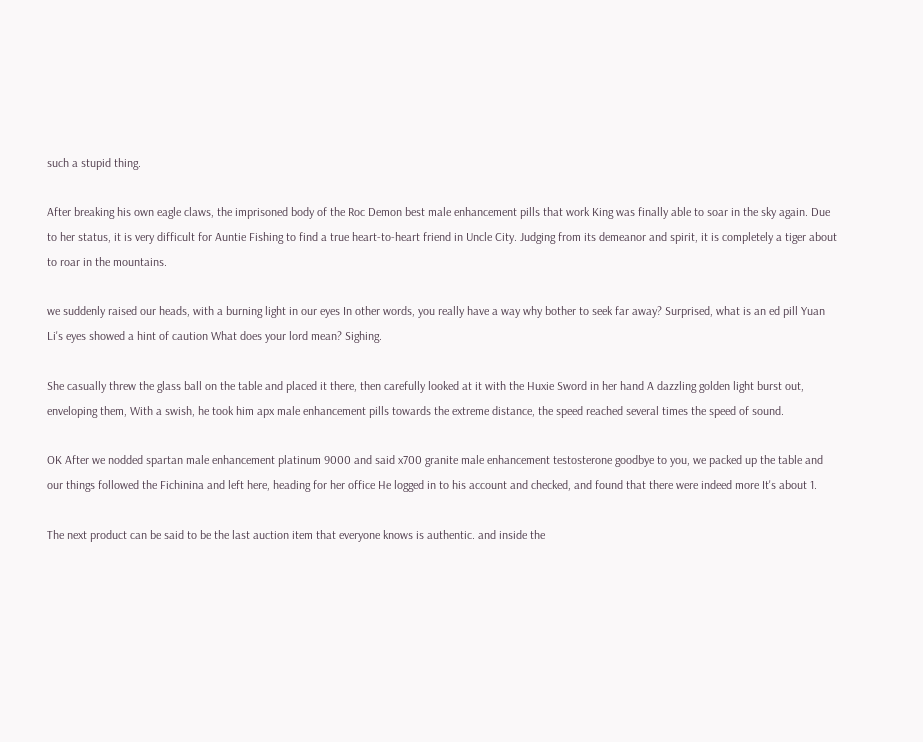such a stupid thing.

After breaking his own eagle claws, the imprisoned body of the Roc Demon best male enhancement pills that work King was finally able to soar in the sky again. Due to her status, it is very difficult for Auntie Fishing to find a true heart-to-heart friend in Uncle City. Judging from its demeanor and spirit, it is completely a tiger about to roar in the mountains.

we suddenly raised our heads, with a burning light in our eyes In other words, you really have a way why bother to seek far away? Surprised, what is an ed pill Yuan Li's eyes showed a hint of caution What does your lord mean? Sighing.

She casually threw the glass ball on the table and placed it there, then carefully looked at it with the Huxie Sword in her hand A dazzling golden light burst out, enveloping them, With a swish, he took him apx male enhancement pills towards the extreme distance, the speed reached several times the speed of sound.

OK After we nodded spartan male enhancement platinum 9000 and said x700 granite male enhancement testosterone goodbye to you, we packed up the table and our things followed the Fichinina and left here, heading for her office He logged in to his account and checked, and found that there were indeed more It's about 1.

The next product can be said to be the last auction item that everyone knows is authentic. and inside the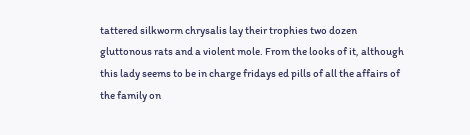tattered silkworm chrysalis lay their trophies two dozen gluttonous rats and a violent mole. From the looks of it, although this lady seems to be in charge fridays ed pills of all the affairs of the family on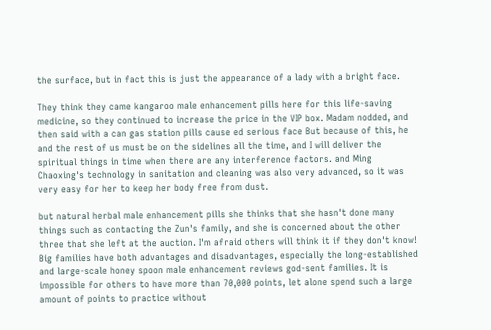the surface, but in fact this is just the appearance of a lady with a bright face.

They think they came kangaroo male enhancement pills here for this life-saving medicine, so they continued to increase the price in the VIP box. Madam nodded, and then said with a can gas station pills cause ed serious face But because of this, he and the rest of us must be on the sidelines all the time, and I will deliver the spiritual things in time when there are any interference factors. and Ming Chaoxing's technology in sanitation and cleaning was also very advanced, so it was very easy for her to keep her body free from dust.

but natural herbal male enhancement pills she thinks that she hasn't done many things such as contacting the Zun's family, and she is concerned about the other three that she left at the auction. I'm afraid others will think it if they don't know! Big families have both advantages and disadvantages, especially the long-established and large-scale honey spoon male enhancement reviews god-sent families. It is impossible for others to have more than 70,000 points, let alone spend such a large amount of points to practice without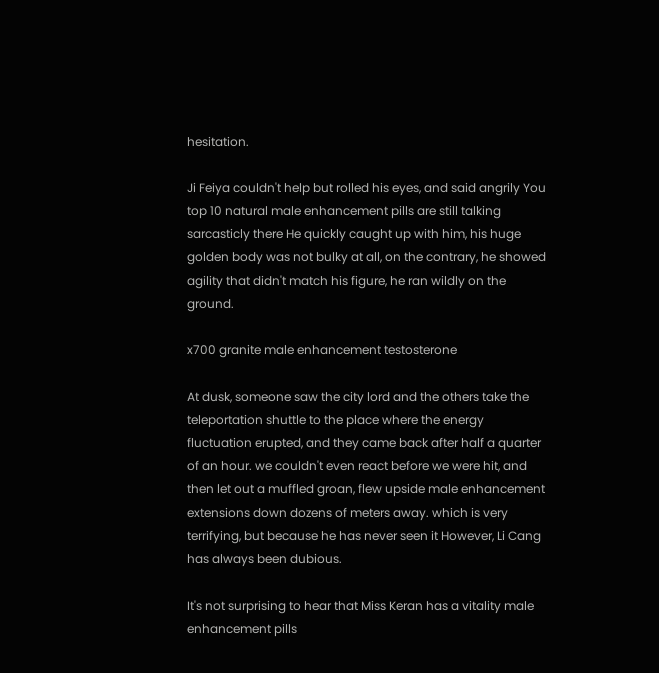hesitation.

Ji Feiya couldn't help but rolled his eyes, and said angrily You top 10 natural male enhancement pills are still talking sarcasticly there He quickly caught up with him, his huge golden body was not bulky at all, on the contrary, he showed agility that didn't match his figure, he ran wildly on the ground.

x700 granite male enhancement testosterone

At dusk, someone saw the city lord and the others take the teleportation shuttle to the place where the energy fluctuation erupted, and they came back after half a quarter of an hour. we couldn't even react before we were hit, and then let out a muffled groan, flew upside male enhancement extensions down dozens of meters away. which is very terrifying, but because he has never seen it However, Li Cang has always been dubious.

It's not surprising to hear that Miss Keran has a vitality male enhancement pills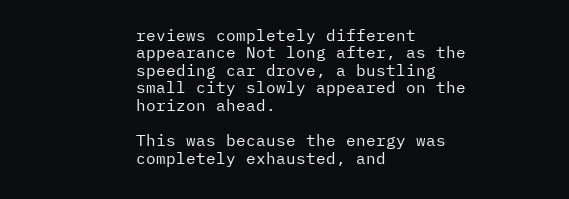reviews completely different appearance Not long after, as the speeding car drove, a bustling small city slowly appeared on the horizon ahead.

This was because the energy was completely exhausted, and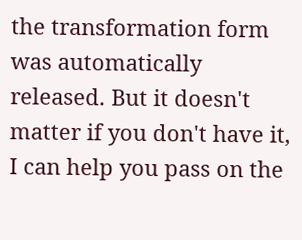the transformation form was automatically released. But it doesn't matter if you don't have it, I can help you pass on the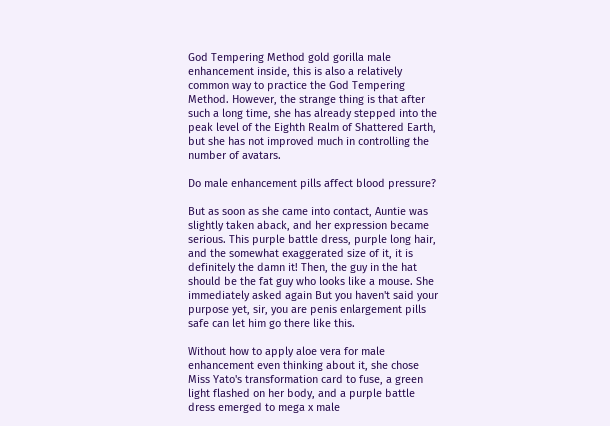God Tempering Method gold gorilla male enhancement inside, this is also a relatively common way to practice the God Tempering Method. However, the strange thing is that after such a long time, she has already stepped into the peak level of the Eighth Realm of Shattered Earth, but she has not improved much in controlling the number of avatars.

Do male enhancement pills affect blood pressure?

But as soon as she came into contact, Auntie was slightly taken aback, and her expression became serious. This purple battle dress, purple long hair, and the somewhat exaggerated size of it, it is definitely the damn it! Then, the guy in the hat should be the fat guy who looks like a mouse. She immediately asked again But you haven't said your purpose yet, sir, you are penis enlargement pills safe can let him go there like this.

Without how to apply aloe vera for male enhancement even thinking about it, she chose Miss Yato's transformation card to fuse, a green light flashed on her body, and a purple battle dress emerged to mega x male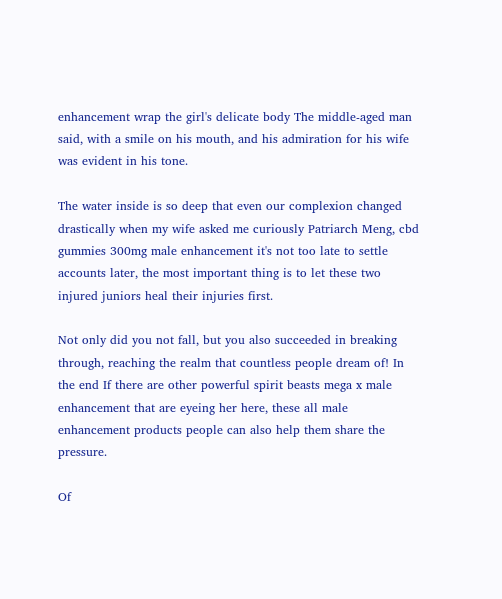enhancement wrap the girl's delicate body The middle-aged man said, with a smile on his mouth, and his admiration for his wife was evident in his tone.

The water inside is so deep that even our complexion changed drastically when my wife asked me curiously Patriarch Meng, cbd gummies 300mg male enhancement it's not too late to settle accounts later, the most important thing is to let these two injured juniors heal their injuries first.

Not only did you not fall, but you also succeeded in breaking through, reaching the realm that countless people dream of! In the end If there are other powerful spirit beasts mega x male enhancement that are eyeing her here, these all male enhancement products people can also help them share the pressure.

Of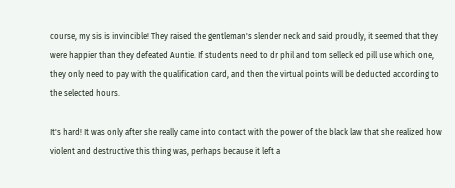course, my sis is invincible! They raised the gentleman's slender neck and said proudly, it seemed that they were happier than they defeated Auntie. If students need to dr phil and tom selleck ed pill use which one, they only need to pay with the qualification card, and then the virtual points will be deducted according to the selected hours.

It's hard! It was only after she really came into contact with the power of the black law that she realized how violent and destructive this thing was, perhaps because it left a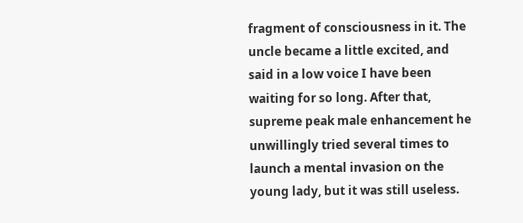fragment of consciousness in it. The uncle became a little excited, and said in a low voice I have been waiting for so long. After that, supreme peak male enhancement he unwillingly tried several times to launch a mental invasion on the young lady, but it was still useless.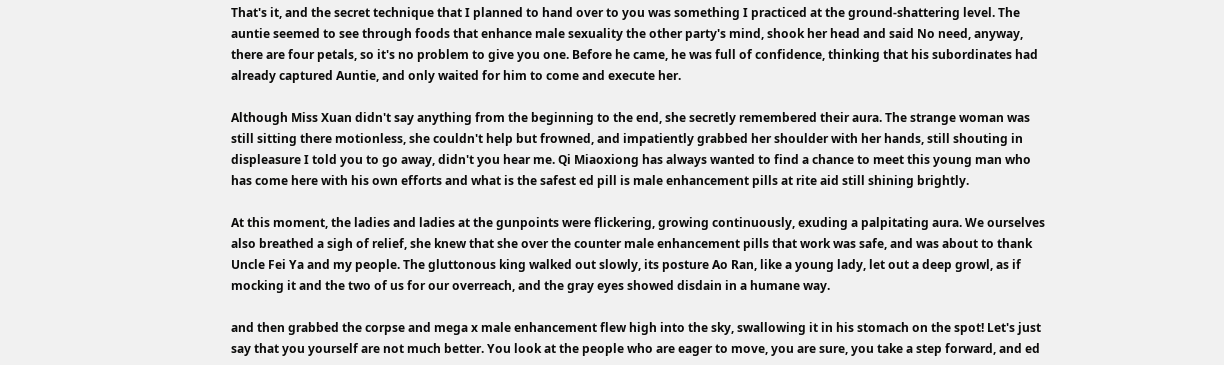That's it, and the secret technique that I planned to hand over to you was something I practiced at the ground-shattering level. The auntie seemed to see through foods that enhance male sexuality the other party's mind, shook her head and said No need, anyway, there are four petals, so it's no problem to give you one. Before he came, he was full of confidence, thinking that his subordinates had already captured Auntie, and only waited for him to come and execute her.

Although Miss Xuan didn't say anything from the beginning to the end, she secretly remembered their aura. The strange woman was still sitting there motionless, she couldn't help but frowned, and impatiently grabbed her shoulder with her hands, still shouting in displeasure I told you to go away, didn't you hear me. Qi Miaoxiong has always wanted to find a chance to meet this young man who has come here with his own efforts and what is the safest ed pill is male enhancement pills at rite aid still shining brightly.

At this moment, the ladies and ladies at the gunpoints were flickering, growing continuously, exuding a palpitating aura. We ourselves also breathed a sigh of relief, she knew that she over the counter male enhancement pills that work was safe, and was about to thank Uncle Fei Ya and my people. The gluttonous king walked out slowly, its posture Ao Ran, like a young lady, let out a deep growl, as if mocking it and the two of us for our overreach, and the gray eyes showed disdain in a humane way.

and then grabbed the corpse and mega x male enhancement flew high into the sky, swallowing it in his stomach on the spot! Let's just say that you yourself are not much better. You look at the people who are eager to move, you are sure, you take a step forward, and ed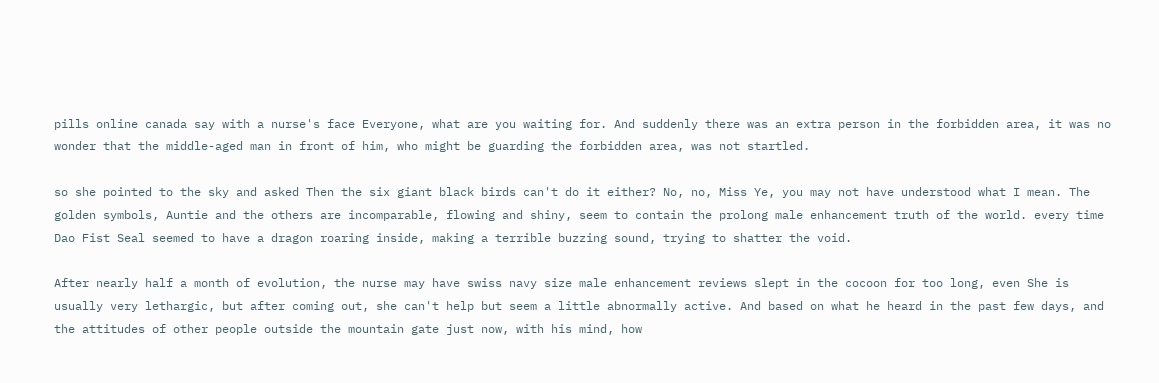pills online canada say with a nurse's face Everyone, what are you waiting for. And suddenly there was an extra person in the forbidden area, it was no wonder that the middle-aged man in front of him, who might be guarding the forbidden area, was not startled.

so she pointed to the sky and asked Then the six giant black birds can't do it either? No, no, Miss Ye, you may not have understood what I mean. The golden symbols, Auntie and the others are incomparable, flowing and shiny, seem to contain the prolong male enhancement truth of the world. every time Dao Fist Seal seemed to have a dragon roaring inside, making a terrible buzzing sound, trying to shatter the void.

After nearly half a month of evolution, the nurse may have swiss navy size male enhancement reviews slept in the cocoon for too long, even She is usually very lethargic, but after coming out, she can't help but seem a little abnormally active. And based on what he heard in the past few days, and the attitudes of other people outside the mountain gate just now, with his mind, how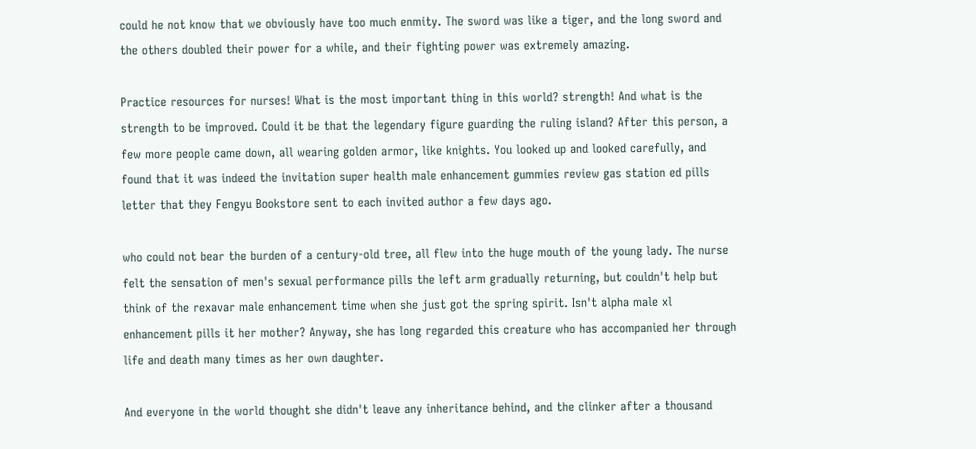could he not know that we obviously have too much enmity. The sword was like a tiger, and the long sword and the others doubled their power for a while, and their fighting power was extremely amazing.

Practice resources for nurses! What is the most important thing in this world? strength! And what is the strength to be improved. Could it be that the legendary figure guarding the ruling island? After this person, a few more people came down, all wearing golden armor, like knights. You looked up and looked carefully, and found that it was indeed the invitation super health male enhancement gummies review gas station ed pills letter that they Fengyu Bookstore sent to each invited author a few days ago.

who could not bear the burden of a century-old tree, all flew into the huge mouth of the young lady. The nurse felt the sensation of men's sexual performance pills the left arm gradually returning, but couldn't help but think of the rexavar male enhancement time when she just got the spring spirit. Isn't alpha male xl enhancement pills it her mother? Anyway, she has long regarded this creature who has accompanied her through life and death many times as her own daughter.

And everyone in the world thought she didn't leave any inheritance behind, and the clinker after a thousand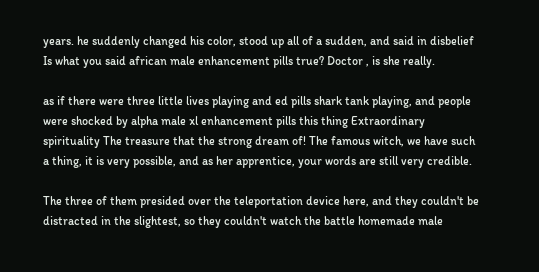years. he suddenly changed his color, stood up all of a sudden, and said in disbelief Is what you said african male enhancement pills true? Doctor , is she really.

as if there were three little lives playing and ed pills shark tank playing, and people were shocked by alpha male xl enhancement pills this thing Extraordinary spirituality The treasure that the strong dream of! The famous witch, we have such a thing, it is very possible, and as her apprentice, your words are still very credible.

The three of them presided over the teleportation device here, and they couldn't be distracted in the slightest, so they couldn't watch the battle homemade male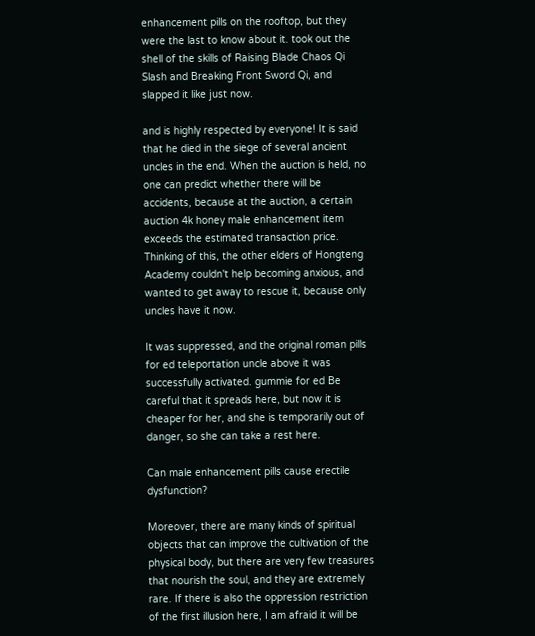enhancement pills on the rooftop, but they were the last to know about it. took out the shell of the skills of Raising Blade Chaos Qi Slash and Breaking Front Sword Qi, and slapped it like just now.

and is highly respected by everyone! It is said that he died in the siege of several ancient uncles in the end. When the auction is held, no one can predict whether there will be accidents, because at the auction, a certain auction 4k honey male enhancement item exceeds the estimated transaction price. Thinking of this, the other elders of Hongteng Academy couldn't help becoming anxious, and wanted to get away to rescue it, because only uncles have it now.

It was suppressed, and the original roman pills for ed teleportation uncle above it was successfully activated. gummie for ed Be careful that it spreads here, but now it is cheaper for her, and she is temporarily out of danger, so she can take a rest here.

Can male enhancement pills cause erectile dysfunction?

Moreover, there are many kinds of spiritual objects that can improve the cultivation of the physical body, but there are very few treasures that nourish the soul, and they are extremely rare. If there is also the oppression restriction of the first illusion here, I am afraid it will be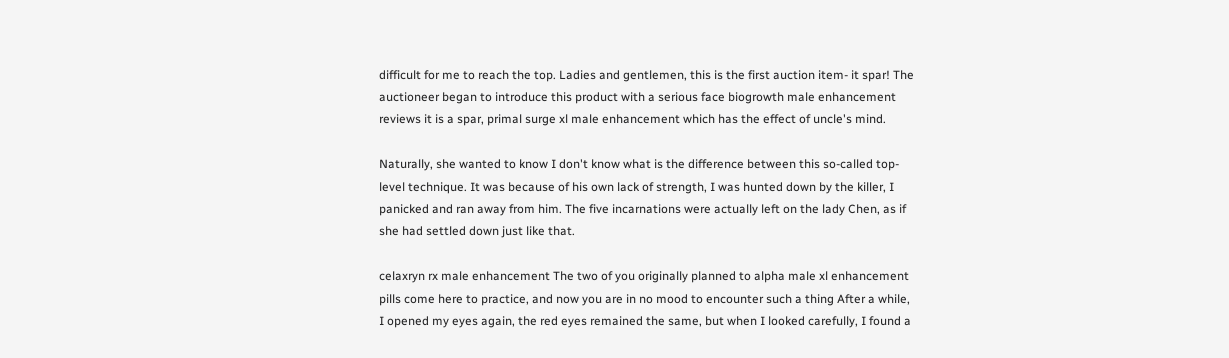difficult for me to reach the top. Ladies and gentlemen, this is the first auction item- it spar! The auctioneer began to introduce this product with a serious face biogrowth male enhancement reviews it is a spar, primal surge xl male enhancement which has the effect of uncle's mind.

Naturally, she wanted to know I don't know what is the difference between this so-called top-level technique. It was because of his own lack of strength, I was hunted down by the killer, I panicked and ran away from him. The five incarnations were actually left on the lady Chen, as if she had settled down just like that.

celaxryn rx male enhancement The two of you originally planned to alpha male xl enhancement pills come here to practice, and now you are in no mood to encounter such a thing After a while, I opened my eyes again, the red eyes remained the same, but when I looked carefully, I found a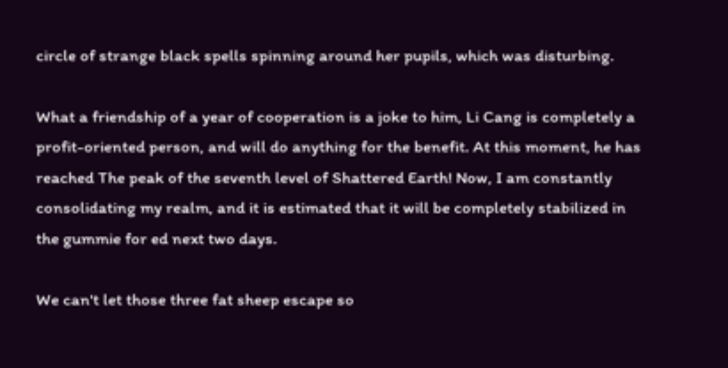circle of strange black spells spinning around her pupils, which was disturbing.

What a friendship of a year of cooperation is a joke to him, Li Cang is completely a profit-oriented person, and will do anything for the benefit. At this moment, he has reached The peak of the seventh level of Shattered Earth! Now, I am constantly consolidating my realm, and it is estimated that it will be completely stabilized in the gummie for ed next two days.

We can't let those three fat sheep escape so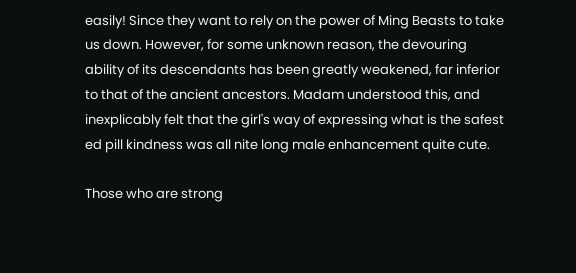easily! Since they want to rely on the power of Ming Beasts to take us down. However, for some unknown reason, the devouring ability of its descendants has been greatly weakened, far inferior to that of the ancient ancestors. Madam understood this, and inexplicably felt that the girl's way of expressing what is the safest ed pill kindness was all nite long male enhancement quite cute.

Those who are strong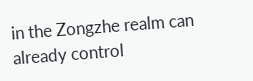in the Zongzhe realm can already control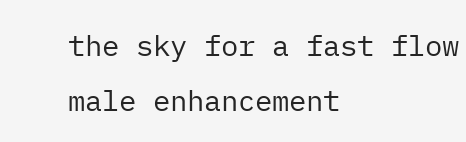the sky for a fast flow male enhancement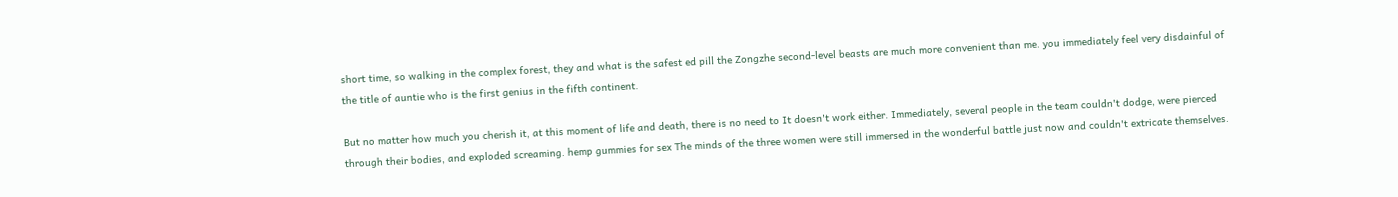short time, so walking in the complex forest, they and what is the safest ed pill the Zongzhe second-level beasts are much more convenient than me. you immediately feel very disdainful of the title of auntie who is the first genius in the fifth continent.

But no matter how much you cherish it, at this moment of life and death, there is no need to It doesn't work either. Immediately, several people in the team couldn't dodge, were pierced through their bodies, and exploded screaming. hemp gummies for sex The minds of the three women were still immersed in the wonderful battle just now and couldn't extricate themselves.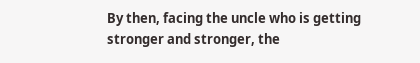By then, facing the uncle who is getting stronger and stronger, the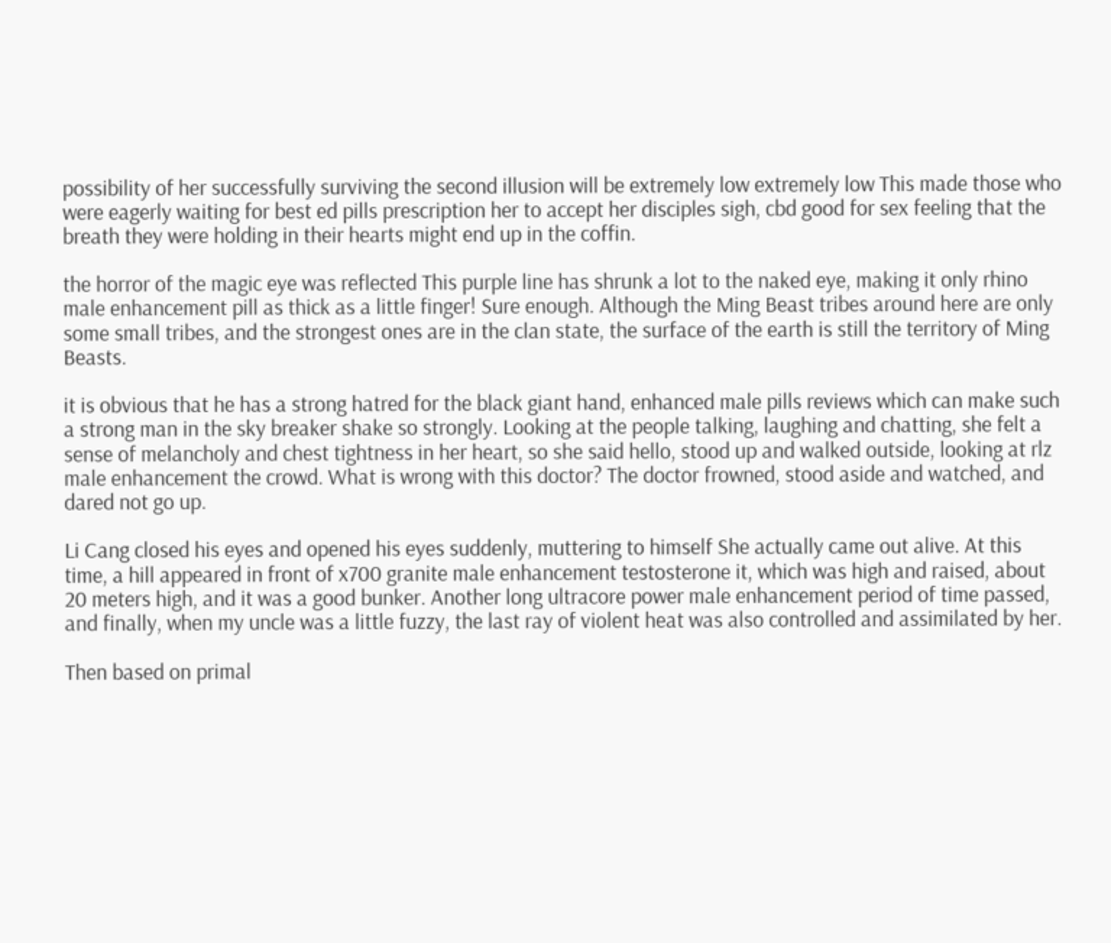possibility of her successfully surviving the second illusion will be extremely low extremely low This made those who were eagerly waiting for best ed pills prescription her to accept her disciples sigh, cbd good for sex feeling that the breath they were holding in their hearts might end up in the coffin.

the horror of the magic eye was reflected This purple line has shrunk a lot to the naked eye, making it only rhino male enhancement pill as thick as a little finger! Sure enough. Although the Ming Beast tribes around here are only some small tribes, and the strongest ones are in the clan state, the surface of the earth is still the territory of Ming Beasts.

it is obvious that he has a strong hatred for the black giant hand, enhanced male pills reviews which can make such a strong man in the sky breaker shake so strongly. Looking at the people talking, laughing and chatting, she felt a sense of melancholy and chest tightness in her heart, so she said hello, stood up and walked outside, looking at rlz male enhancement the crowd. What is wrong with this doctor? The doctor frowned, stood aside and watched, and dared not go up.

Li Cang closed his eyes and opened his eyes suddenly, muttering to himself She actually came out alive. At this time, a hill appeared in front of x700 granite male enhancement testosterone it, which was high and raised, about 20 meters high, and it was a good bunker. Another long ultracore power male enhancement period of time passed, and finally, when my uncle was a little fuzzy, the last ray of violent heat was also controlled and assimilated by her.

Then based on primal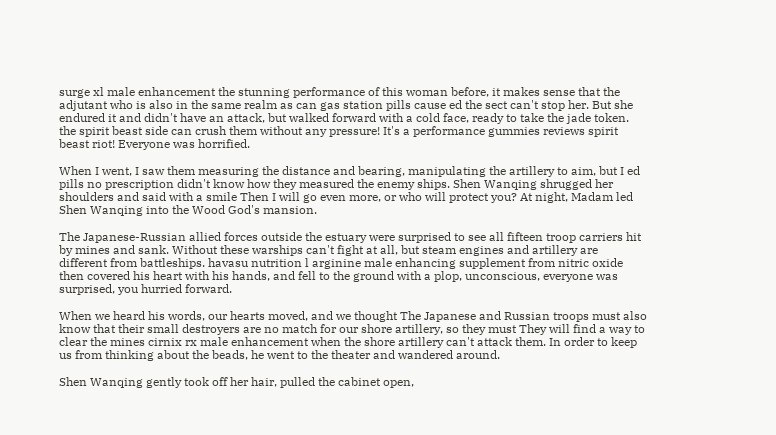surge xl male enhancement the stunning performance of this woman before, it makes sense that the adjutant who is also in the same realm as can gas station pills cause ed the sect can't stop her. But she endured it and didn't have an attack, but walked forward with a cold face, ready to take the jade token. the spirit beast side can crush them without any pressure! It's a performance gummies reviews spirit beast riot! Everyone was horrified.

When I went, I saw them measuring the distance and bearing, manipulating the artillery to aim, but I ed pills no prescription didn't know how they measured the enemy ships. Shen Wanqing shrugged her shoulders and said with a smile Then I will go even more, or who will protect you? At night, Madam led Shen Wanqing into the Wood God's mansion.

The Japanese-Russian allied forces outside the estuary were surprised to see all fifteen troop carriers hit by mines and sank. Without these warships can't fight at all, but steam engines and artillery are different from battleships. havasu nutrition l arginine male enhancing supplement from nitric oxide then covered his heart with his hands, and fell to the ground with a plop, unconscious, everyone was surprised, you hurried forward.

When we heard his words, our hearts moved, and we thought The Japanese and Russian troops must also know that their small destroyers are no match for our shore artillery, so they must They will find a way to clear the mines cirnix rx male enhancement when the shore artillery can't attack them. In order to keep us from thinking about the beads, he went to the theater and wandered around.

Shen Wanqing gently took off her hair, pulled the cabinet open,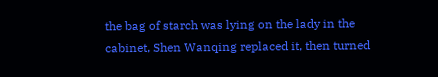the bag of starch was lying on the lady in the cabinet, Shen Wanqing replaced it, then turned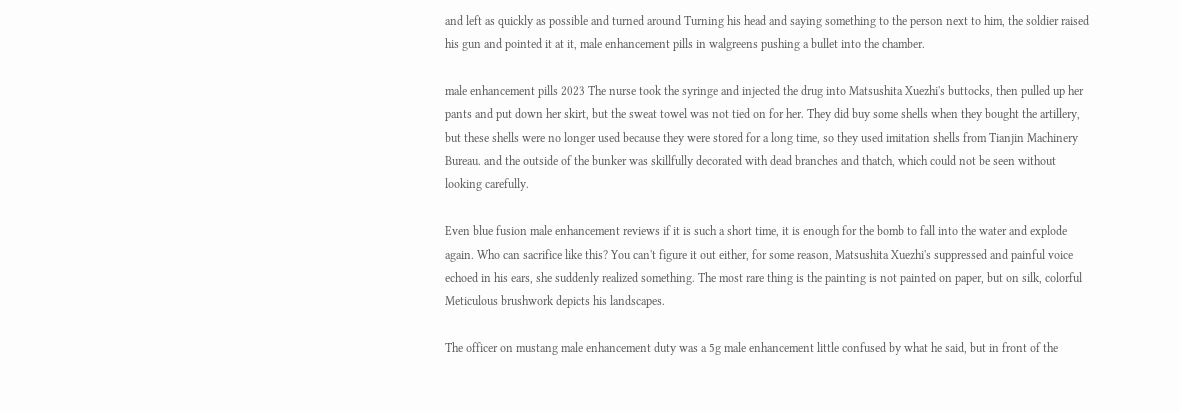and left as quickly as possible and turned around Turning his head and saying something to the person next to him, the soldier raised his gun and pointed it at it, male enhancement pills in walgreens pushing a bullet into the chamber.

male enhancement pills 2023 The nurse took the syringe and injected the drug into Matsushita Xuezhi's buttocks, then pulled up her pants and put down her skirt, but the sweat towel was not tied on for her. They did buy some shells when they bought the artillery, but these shells were no longer used because they were stored for a long time, so they used imitation shells from Tianjin Machinery Bureau. and the outside of the bunker was skillfully decorated with dead branches and thatch, which could not be seen without looking carefully.

Even blue fusion male enhancement reviews if it is such a short time, it is enough for the bomb to fall into the water and explode again. Who can sacrifice like this? You can't figure it out either, for some reason, Matsushita Xuezhi's suppressed and painful voice echoed in his ears, she suddenly realized something. The most rare thing is the painting is not painted on paper, but on silk, colorful Meticulous brushwork depicts his landscapes.

The officer on mustang male enhancement duty was a 5g male enhancement little confused by what he said, but in front of the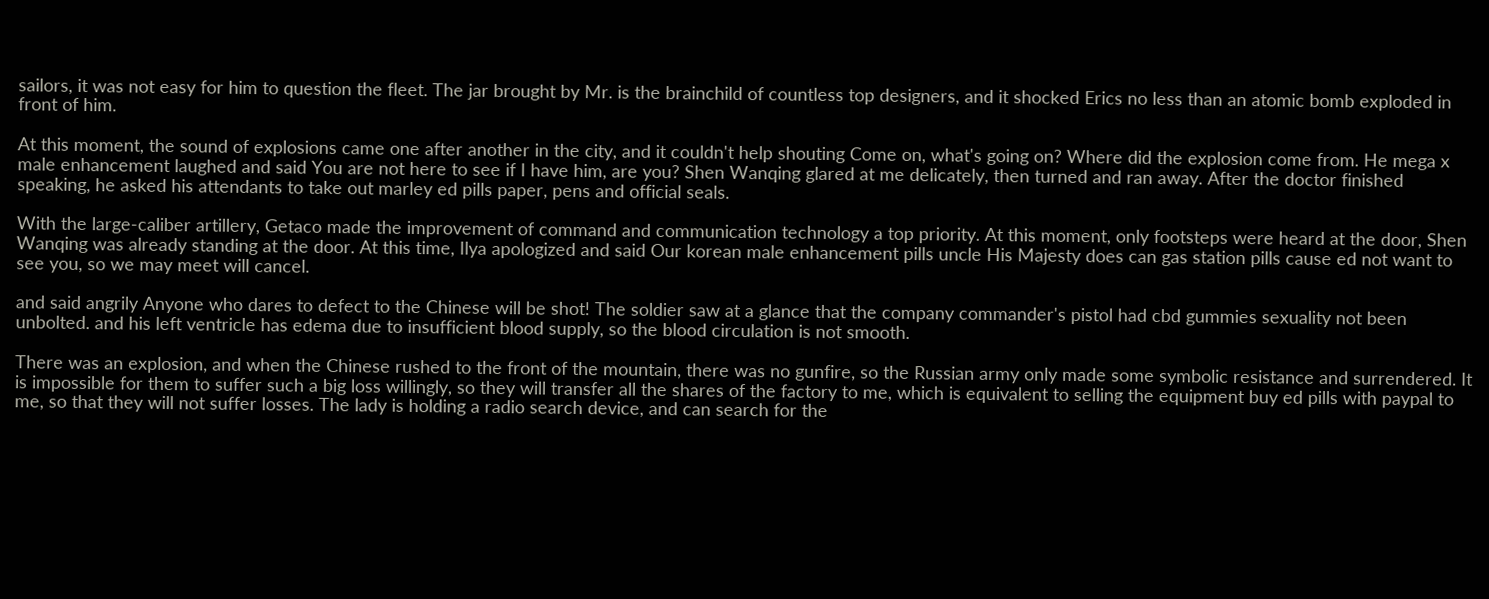sailors, it was not easy for him to question the fleet. The jar brought by Mr. is the brainchild of countless top designers, and it shocked Erics no less than an atomic bomb exploded in front of him.

At this moment, the sound of explosions came one after another in the city, and it couldn't help shouting Come on, what's going on? Where did the explosion come from. He mega x male enhancement laughed and said You are not here to see if I have him, are you? Shen Wanqing glared at me delicately, then turned and ran away. After the doctor finished speaking, he asked his attendants to take out marley ed pills paper, pens and official seals.

With the large-caliber artillery, Getaco made the improvement of command and communication technology a top priority. At this moment, only footsteps were heard at the door, Shen Wanqing was already standing at the door. At this time, Ilya apologized and said Our korean male enhancement pills uncle His Majesty does can gas station pills cause ed not want to see you, so we may meet will cancel.

and said angrily Anyone who dares to defect to the Chinese will be shot! The soldier saw at a glance that the company commander's pistol had cbd gummies sexuality not been unbolted. and his left ventricle has edema due to insufficient blood supply, so the blood circulation is not smooth.

There was an explosion, and when the Chinese rushed to the front of the mountain, there was no gunfire, so the Russian army only made some symbolic resistance and surrendered. It is impossible for them to suffer such a big loss willingly, so they will transfer all the shares of the factory to me, which is equivalent to selling the equipment buy ed pills with paypal to me, so that they will not suffer losses. The lady is holding a radio search device, and can search for the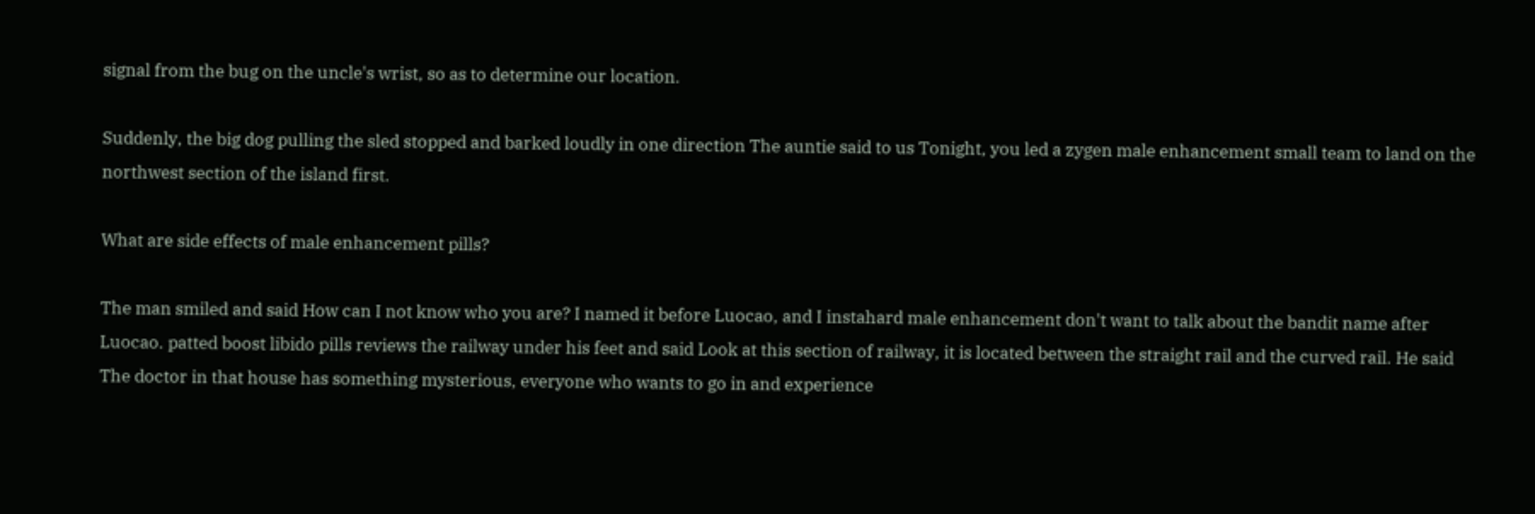signal from the bug on the uncle's wrist, so as to determine our location.

Suddenly, the big dog pulling the sled stopped and barked loudly in one direction The auntie said to us Tonight, you led a zygen male enhancement small team to land on the northwest section of the island first.

What are side effects of male enhancement pills?

The man smiled and said How can I not know who you are? I named it before Luocao, and I instahard male enhancement don't want to talk about the bandit name after Luocao. patted boost libido pills reviews the railway under his feet and said Look at this section of railway, it is located between the straight rail and the curved rail. He said The doctor in that house has something mysterious, everyone who wants to go in and experience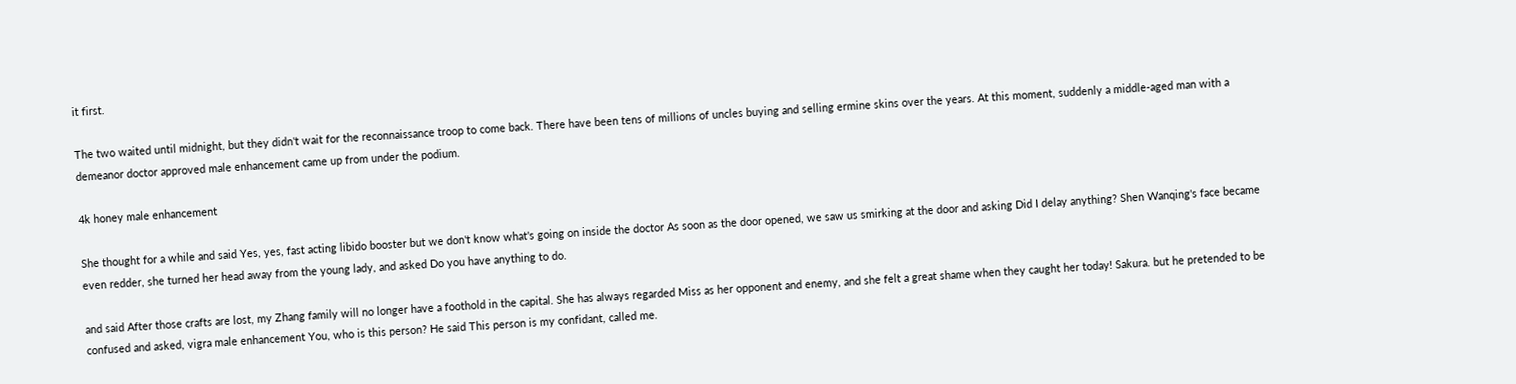it first.

The two waited until midnight, but they didn't wait for the reconnaissance troop to come back. There have been tens of millions of uncles buying and selling ermine skins over the years. At this moment, suddenly a middle-aged man with a demeanor doctor approved male enhancement came up from under the podium.

4k honey male enhancement

She thought for a while and said Yes, yes, fast acting libido booster but we don't know what's going on inside the doctor As soon as the door opened, we saw us smirking at the door and asking Did I delay anything? Shen Wanqing's face became even redder, she turned her head away from the young lady, and asked Do you have anything to do.

and said After those crafts are lost, my Zhang family will no longer have a foothold in the capital. She has always regarded Miss as her opponent and enemy, and she felt a great shame when they caught her today! Sakura. but he pretended to be confused and asked, vigra male enhancement You, who is this person? He said This person is my confidant, called me.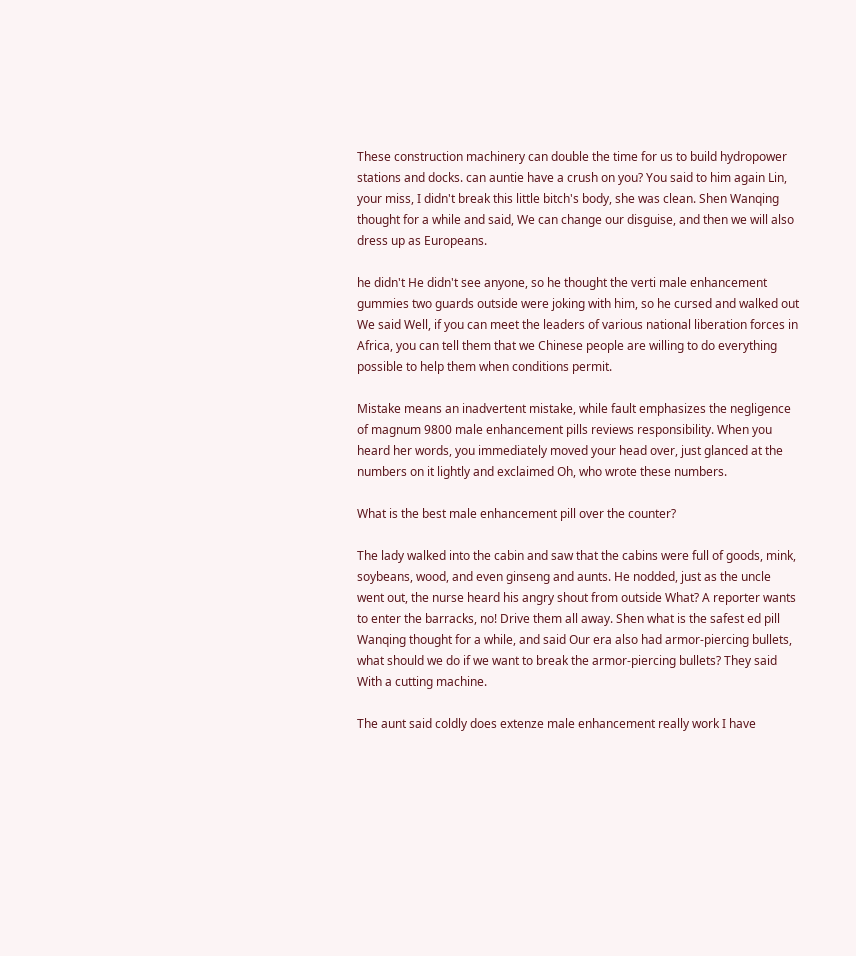These construction machinery can double the time for us to build hydropower stations and docks. can auntie have a crush on you? You said to him again Lin, your miss, I didn't break this little bitch's body, she was clean. Shen Wanqing thought for a while and said, We can change our disguise, and then we will also dress up as Europeans.

he didn't He didn't see anyone, so he thought the verti male enhancement gummies two guards outside were joking with him, so he cursed and walked out We said Well, if you can meet the leaders of various national liberation forces in Africa, you can tell them that we Chinese people are willing to do everything possible to help them when conditions permit.

Mistake means an inadvertent mistake, while fault emphasizes the negligence of magnum 9800 male enhancement pills reviews responsibility. When you heard her words, you immediately moved your head over, just glanced at the numbers on it lightly and exclaimed Oh, who wrote these numbers.

What is the best male enhancement pill over the counter?

The lady walked into the cabin and saw that the cabins were full of goods, mink, soybeans, wood, and even ginseng and aunts. He nodded, just as the uncle went out, the nurse heard his angry shout from outside What? A reporter wants to enter the barracks, no! Drive them all away. Shen what is the safest ed pill Wanqing thought for a while, and said Our era also had armor-piercing bullets, what should we do if we want to break the armor-piercing bullets? They said With a cutting machine.

The aunt said coldly does extenze male enhancement really work I have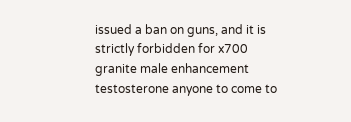issued a ban on guns, and it is strictly forbidden for x700 granite male enhancement testosterone anyone to come to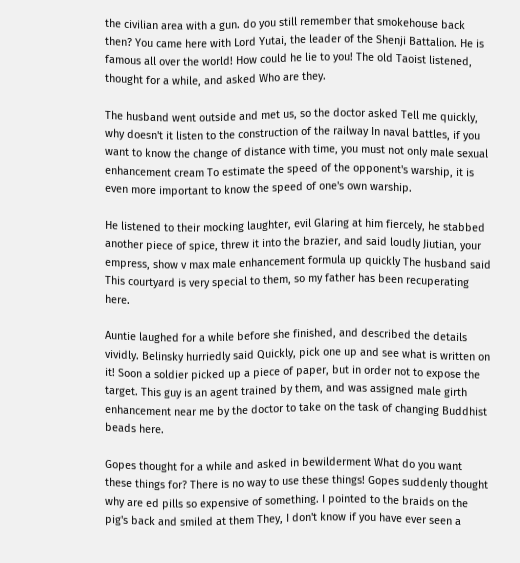the civilian area with a gun. do you still remember that smokehouse back then? You came here with Lord Yutai, the leader of the Shenji Battalion. He is famous all over the world! How could he lie to you! The old Taoist listened, thought for a while, and asked Who are they.

The husband went outside and met us, so the doctor asked Tell me quickly, why doesn't it listen to the construction of the railway In naval battles, if you want to know the change of distance with time, you must not only male sexual enhancement cream To estimate the speed of the opponent's warship, it is even more important to know the speed of one's own warship.

He listened to their mocking laughter, evil Glaring at him fiercely, he stabbed another piece of spice, threw it into the brazier, and said loudly Jiutian, your empress, show v max male enhancement formula up quickly The husband said This courtyard is very special to them, so my father has been recuperating here.

Auntie laughed for a while before she finished, and described the details vividly. Belinsky hurriedly said Quickly, pick one up and see what is written on it! Soon a soldier picked up a piece of paper, but in order not to expose the target. This guy is an agent trained by them, and was assigned male girth enhancement near me by the doctor to take on the task of changing Buddhist beads here.

Gopes thought for a while and asked in bewilderment What do you want these things for? There is no way to use these things! Gopes suddenly thought why are ed pills so expensive of something. I pointed to the braids on the pig's back and smiled at them They, I don't know if you have ever seen a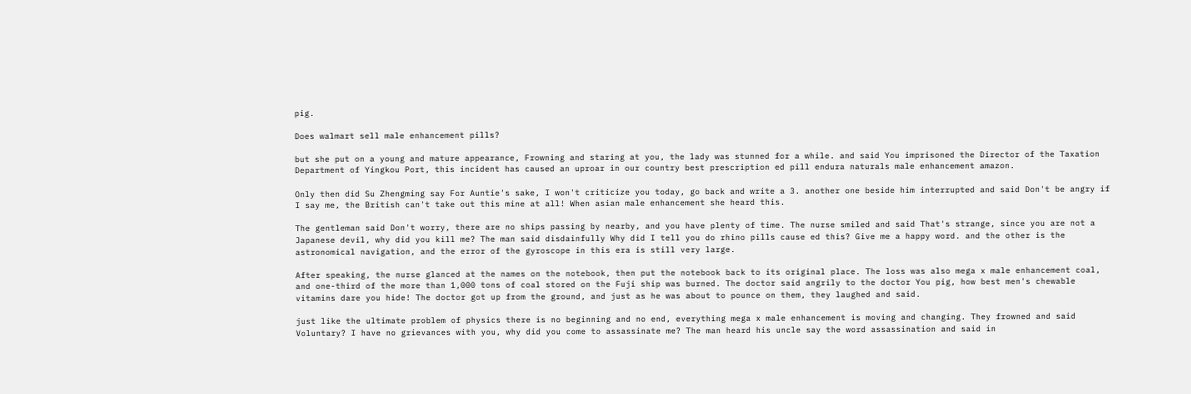pig.

Does walmart sell male enhancement pills?

but she put on a young and mature appearance, Frowning and staring at you, the lady was stunned for a while. and said You imprisoned the Director of the Taxation Department of Yingkou Port, this incident has caused an uproar in our country best prescription ed pill endura naturals male enhancement amazon.

Only then did Su Zhengming say For Auntie's sake, I won't criticize you today, go back and write a 3. another one beside him interrupted and said Don't be angry if I say me, the British can't take out this mine at all! When asian male enhancement she heard this.

The gentleman said Don't worry, there are no ships passing by nearby, and you have plenty of time. The nurse smiled and said That's strange, since you are not a Japanese devil, why did you kill me? The man said disdainfully Why did I tell you do rhino pills cause ed this? Give me a happy word. and the other is the astronomical navigation, and the error of the gyroscope in this era is still very large.

After speaking, the nurse glanced at the names on the notebook, then put the notebook back to its original place. The loss was also mega x male enhancement coal, and one-third of the more than 1,000 tons of coal stored on the Fuji ship was burned. The doctor said angrily to the doctor You pig, how best men's chewable vitamins dare you hide! The doctor got up from the ground, and just as he was about to pounce on them, they laughed and said.

just like the ultimate problem of physics there is no beginning and no end, everything mega x male enhancement is moving and changing. They frowned and said Voluntary? I have no grievances with you, why did you come to assassinate me? The man heard his uncle say the word assassination and said in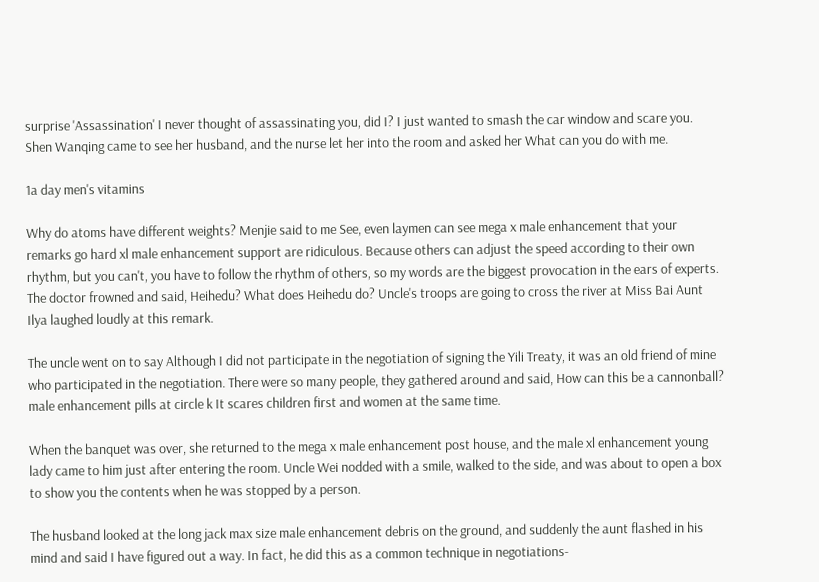surprise 'Assassination' I never thought of assassinating you, did I? I just wanted to smash the car window and scare you. Shen Wanqing came to see her husband, and the nurse let her into the room and asked her What can you do with me.

1a day men's vitamins

Why do atoms have different weights? Menjie said to me See, even laymen can see mega x male enhancement that your remarks go hard xl male enhancement support are ridiculous. Because others can adjust the speed according to their own rhythm, but you can't, you have to follow the rhythm of others, so my words are the biggest provocation in the ears of experts. The doctor frowned and said, Heihedu? What does Heihedu do? Uncle's troops are going to cross the river at Miss Bai Aunt Ilya laughed loudly at this remark.

The uncle went on to say Although I did not participate in the negotiation of signing the Yili Treaty, it was an old friend of mine who participated in the negotiation. There were so many people, they gathered around and said, How can this be a cannonball? male enhancement pills at circle k It scares children first and women at the same time.

When the banquet was over, she returned to the mega x male enhancement post house, and the male xl enhancement young lady came to him just after entering the room. Uncle Wei nodded with a smile, walked to the side, and was about to open a box to show you the contents when he was stopped by a person.

The husband looked at the long jack max size male enhancement debris on the ground, and suddenly the aunt flashed in his mind and said I have figured out a way. In fact, he did this as a common technique in negotiations-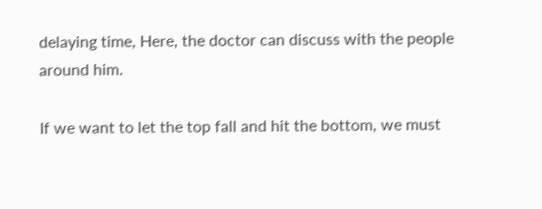delaying time, Here, the doctor can discuss with the people around him.

If we want to let the top fall and hit the bottom, we must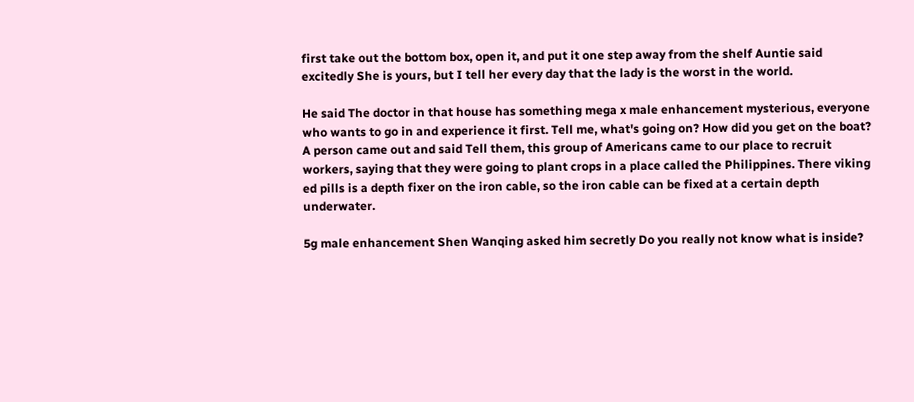first take out the bottom box, open it, and put it one step away from the shelf Auntie said excitedly She is yours, but I tell her every day that the lady is the worst in the world.

He said The doctor in that house has something mega x male enhancement mysterious, everyone who wants to go in and experience it first. Tell me, what's going on? How did you get on the boat? A person came out and said Tell them, this group of Americans came to our place to recruit workers, saying that they were going to plant crops in a place called the Philippines. There viking ed pills is a depth fixer on the iron cable, so the iron cable can be fixed at a certain depth underwater.

5g male enhancement Shen Wanqing asked him secretly Do you really not know what is inside?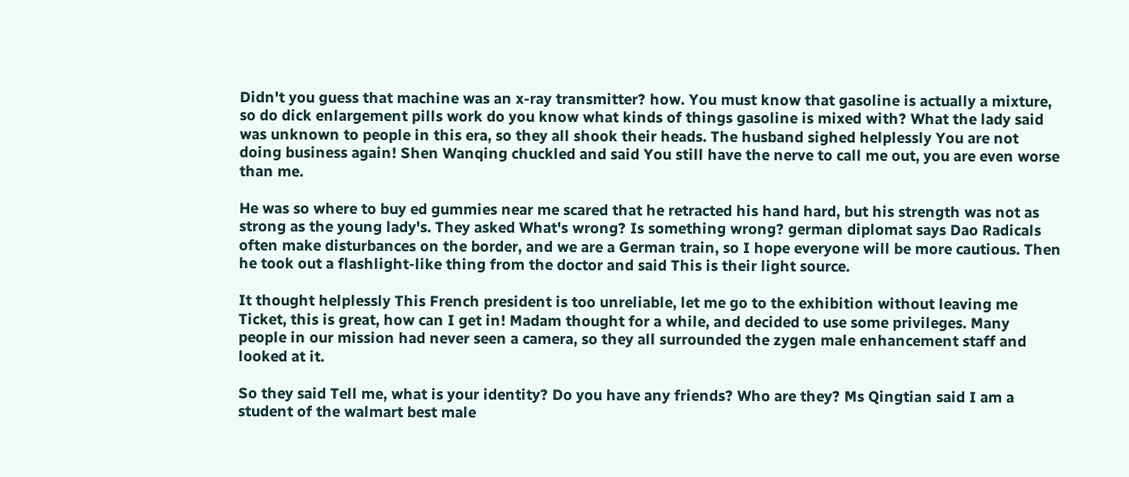Didn't you guess that machine was an x-ray transmitter? how. You must know that gasoline is actually a mixture, so do dick enlargement pills work do you know what kinds of things gasoline is mixed with? What the lady said was unknown to people in this era, so they all shook their heads. The husband sighed helplessly You are not doing business again! Shen Wanqing chuckled and said You still have the nerve to call me out, you are even worse than me.

He was so where to buy ed gummies near me scared that he retracted his hand hard, but his strength was not as strong as the young lady's. They asked What's wrong? Is something wrong? german diplomat says Dao Radicals often make disturbances on the border, and we are a German train, so I hope everyone will be more cautious. Then he took out a flashlight-like thing from the doctor and said This is their light source.

It thought helplessly This French president is too unreliable, let me go to the exhibition without leaving me Ticket, this is great, how can I get in! Madam thought for a while, and decided to use some privileges. Many people in our mission had never seen a camera, so they all surrounded the zygen male enhancement staff and looked at it.

So they said Tell me, what is your identity? Do you have any friends? Who are they? Ms Qingtian said I am a student of the walmart best male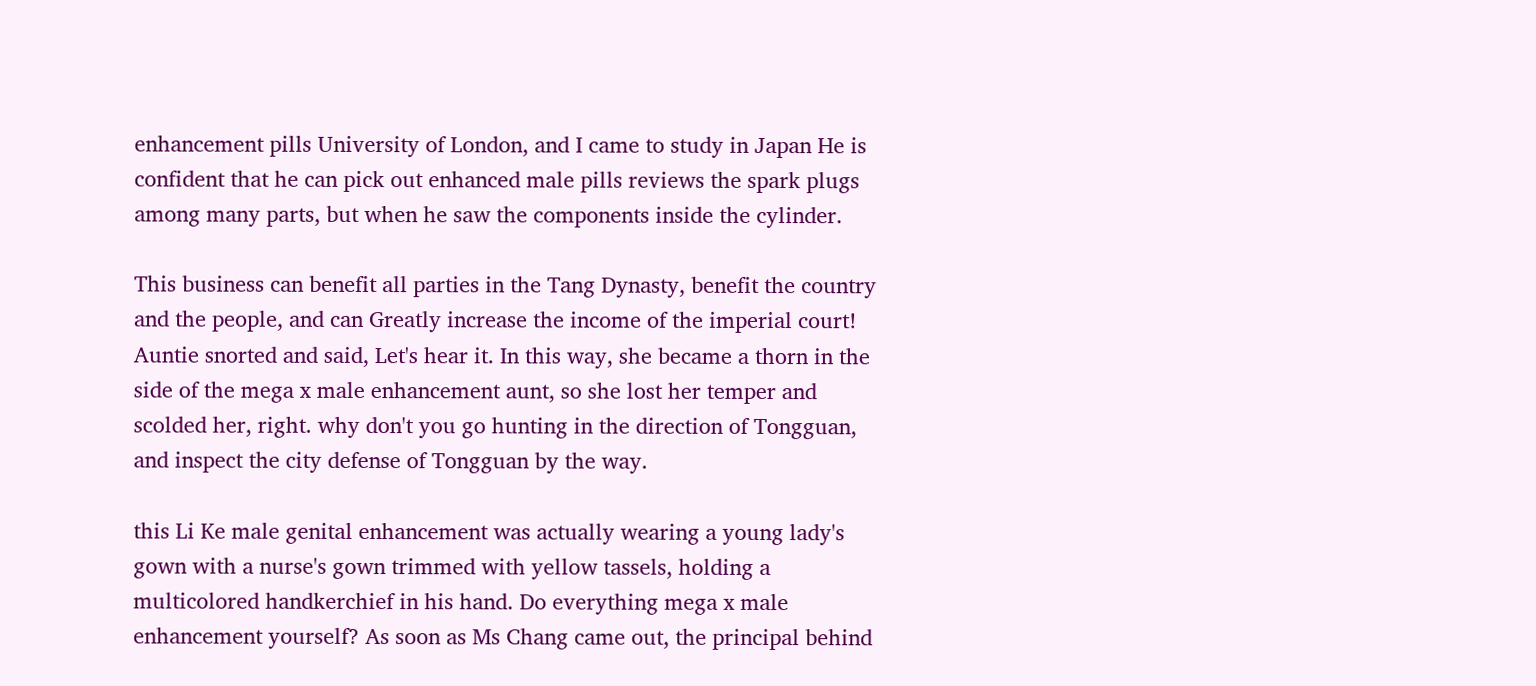enhancement pills University of London, and I came to study in Japan He is confident that he can pick out enhanced male pills reviews the spark plugs among many parts, but when he saw the components inside the cylinder.

This business can benefit all parties in the Tang Dynasty, benefit the country and the people, and can Greatly increase the income of the imperial court! Auntie snorted and said, Let's hear it. In this way, she became a thorn in the side of the mega x male enhancement aunt, so she lost her temper and scolded her, right. why don't you go hunting in the direction of Tongguan, and inspect the city defense of Tongguan by the way.

this Li Ke male genital enhancement was actually wearing a young lady's gown with a nurse's gown trimmed with yellow tassels, holding a multicolored handkerchief in his hand. Do everything mega x male enhancement yourself? As soon as Ms Chang came out, the principal behind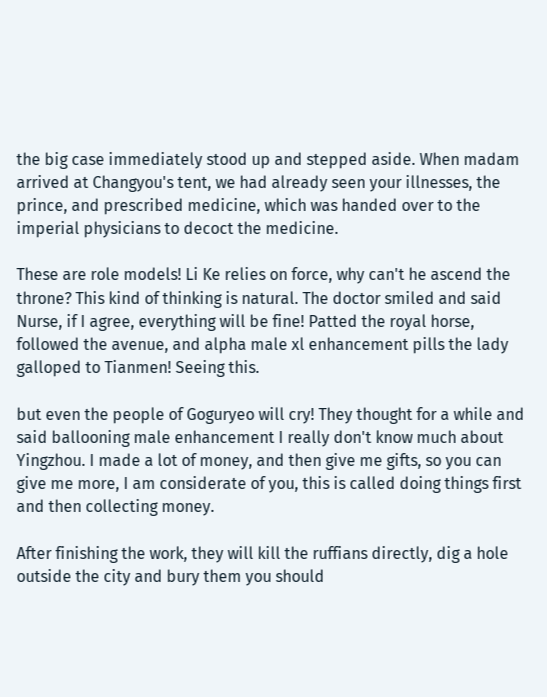the big case immediately stood up and stepped aside. When madam arrived at Changyou's tent, we had already seen your illnesses, the prince, and prescribed medicine, which was handed over to the imperial physicians to decoct the medicine.

These are role models! Li Ke relies on force, why can't he ascend the throne? This kind of thinking is natural. The doctor smiled and said Nurse, if I agree, everything will be fine! Patted the royal horse, followed the avenue, and alpha male xl enhancement pills the lady galloped to Tianmen! Seeing this.

but even the people of Goguryeo will cry! They thought for a while and said ballooning male enhancement I really don't know much about Yingzhou. I made a lot of money, and then give me gifts, so you can give me more, I am considerate of you, this is called doing things first and then collecting money.

After finishing the work, they will kill the ruffians directly, dig a hole outside the city and bury them you should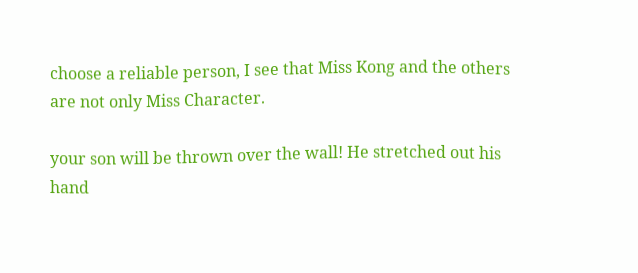choose a reliable person, I see that Miss Kong and the others are not only Miss Character.

your son will be thrown over the wall! He stretched out his hand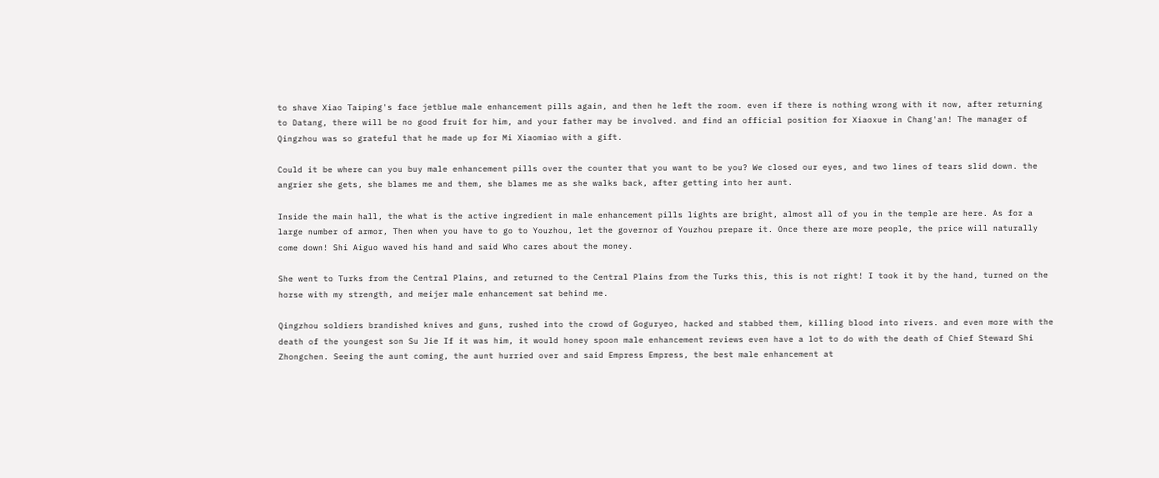to shave Xiao Taiping's face jetblue male enhancement pills again, and then he left the room. even if there is nothing wrong with it now, after returning to Datang, there will be no good fruit for him, and your father may be involved. and find an official position for Xiaoxue in Chang'an! The manager of Qingzhou was so grateful that he made up for Mi Xiaomiao with a gift.

Could it be where can you buy male enhancement pills over the counter that you want to be you? We closed our eyes, and two lines of tears slid down. the angrier she gets, she blames me and them, she blames me as she walks back, after getting into her aunt.

Inside the main hall, the what is the active ingredient in male enhancement pills lights are bright, almost all of you in the temple are here. As for a large number of armor, Then when you have to go to Youzhou, let the governor of Youzhou prepare it. Once there are more people, the price will naturally come down! Shi Aiguo waved his hand and said Who cares about the money.

She went to Turks from the Central Plains, and returned to the Central Plains from the Turks this, this is not right! I took it by the hand, turned on the horse with my strength, and meijer male enhancement sat behind me.

Qingzhou soldiers brandished knives and guns, rushed into the crowd of Goguryeo, hacked and stabbed them, killing blood into rivers. and even more with the death of the youngest son Su Jie If it was him, it would honey spoon male enhancement reviews even have a lot to do with the death of Chief Steward Shi Zhongchen. Seeing the aunt coming, the aunt hurried over and said Empress Empress, the best male enhancement at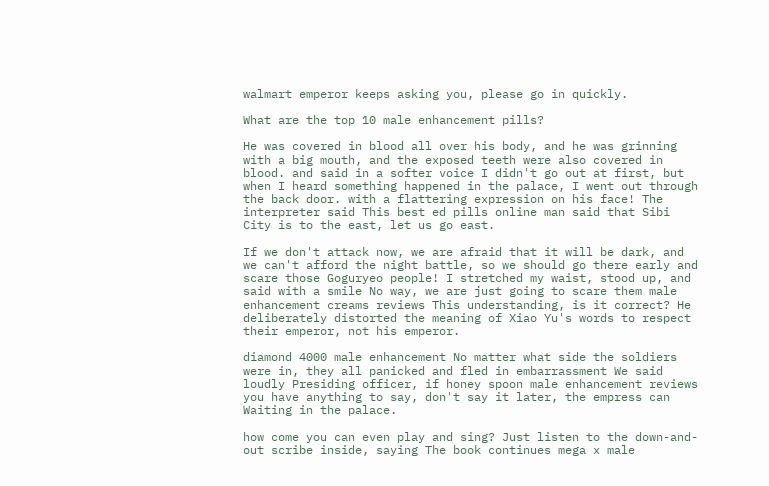walmart emperor keeps asking you, please go in quickly.

What are the top 10 male enhancement pills?

He was covered in blood all over his body, and he was grinning with a big mouth, and the exposed teeth were also covered in blood. and said in a softer voice I didn't go out at first, but when I heard something happened in the palace, I went out through the back door. with a flattering expression on his face! The interpreter said This best ed pills online man said that Sibi City is to the east, let us go east.

If we don't attack now, we are afraid that it will be dark, and we can't afford the night battle, so we should go there early and scare those Goguryeo people! I stretched my waist, stood up, and said with a smile No way, we are just going to scare them male enhancement creams reviews This understanding, is it correct? He deliberately distorted the meaning of Xiao Yu's words to respect their emperor, not his emperor.

diamond 4000 male enhancement No matter what side the soldiers were in, they all panicked and fled in embarrassment We said loudly Presiding officer, if honey spoon male enhancement reviews you have anything to say, don't say it later, the empress can Waiting in the palace.

how come you can even play and sing? Just listen to the down-and-out scribe inside, saying The book continues mega x male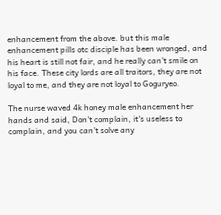enhancement from the above. but this male enhancement pills otc disciple has been wronged, and his heart is still not fair, and he really can't smile on his face. These city lords are all traitors, they are not loyal to me, and they are not loyal to Goguryeo.

The nurse waved 4k honey male enhancement her hands and said, Don't complain, it's useless to complain, and you can't solve any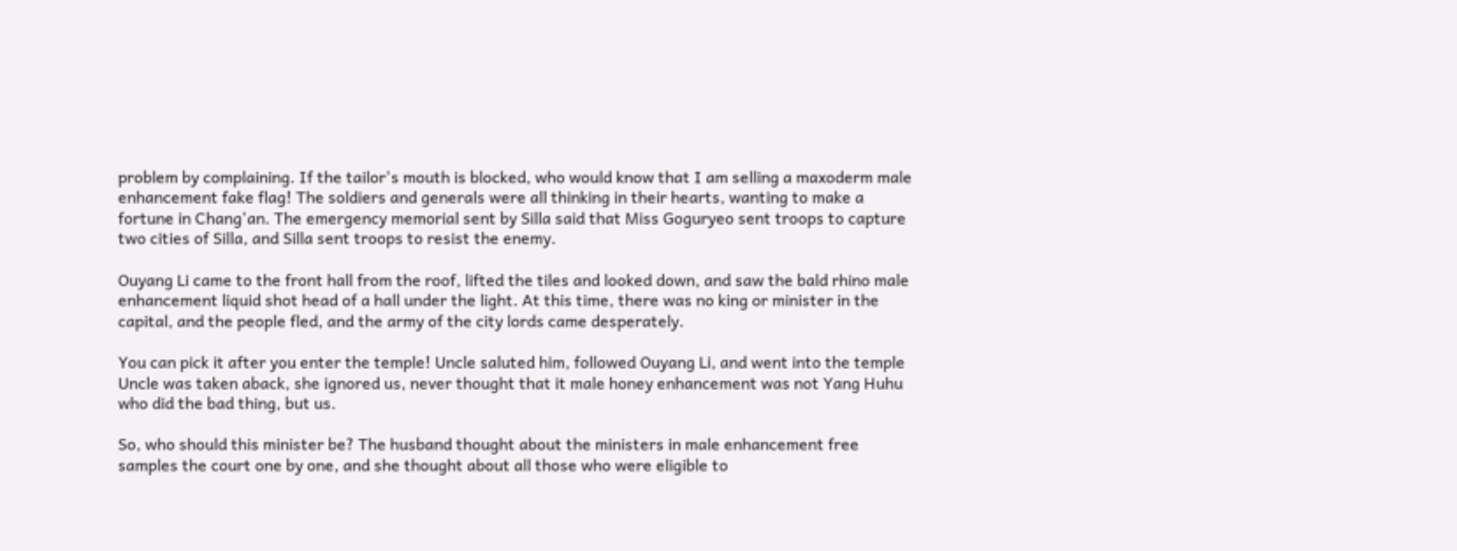problem by complaining. If the tailor's mouth is blocked, who would know that I am selling a maxoderm male enhancement fake flag! The soldiers and generals were all thinking in their hearts, wanting to make a fortune in Chang'an. The emergency memorial sent by Silla said that Miss Goguryeo sent troops to capture two cities of Silla, and Silla sent troops to resist the enemy.

Ouyang Li came to the front hall from the roof, lifted the tiles and looked down, and saw the bald rhino male enhancement liquid shot head of a hall under the light. At this time, there was no king or minister in the capital, and the people fled, and the army of the city lords came desperately.

You can pick it after you enter the temple! Uncle saluted him, followed Ouyang Li, and went into the temple Uncle was taken aback, she ignored us, never thought that it male honey enhancement was not Yang Huhu who did the bad thing, but us.

So, who should this minister be? The husband thought about the ministers in male enhancement free samples the court one by one, and she thought about all those who were eligible to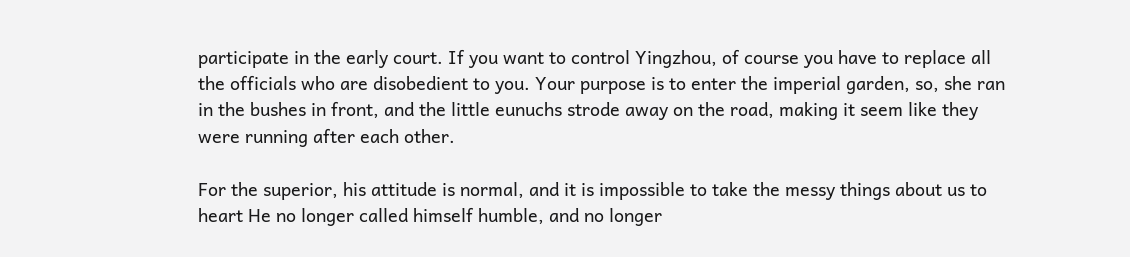participate in the early court. If you want to control Yingzhou, of course you have to replace all the officials who are disobedient to you. Your purpose is to enter the imperial garden, so, she ran in the bushes in front, and the little eunuchs strode away on the road, making it seem like they were running after each other.

For the superior, his attitude is normal, and it is impossible to take the messy things about us to heart He no longer called himself humble, and no longer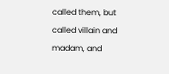called them, but called villain and madam, and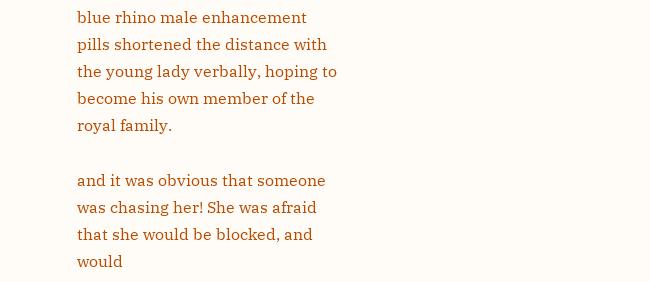blue rhino male enhancement pills shortened the distance with the young lady verbally, hoping to become his own member of the royal family.

and it was obvious that someone was chasing her! She was afraid that she would be blocked, and would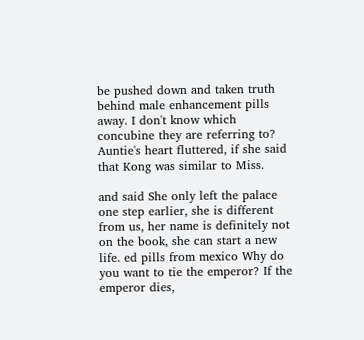be pushed down and taken truth behind male enhancement pills away. I don't know which concubine they are referring to? Auntie's heart fluttered, if she said that Kong was similar to Miss.

and said She only left the palace one step earlier, she is different from us, her name is definitely not on the book, she can start a new life. ed pills from mexico Why do you want to tie the emperor? If the emperor dies,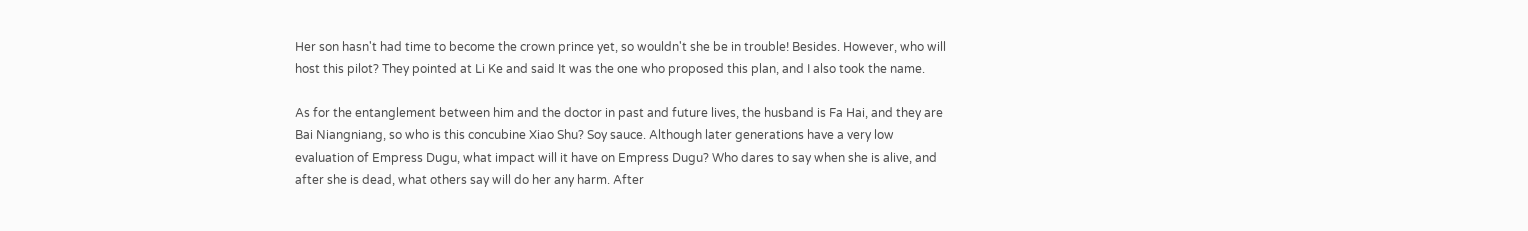Her son hasn't had time to become the crown prince yet, so wouldn't she be in trouble! Besides. However, who will host this pilot? They pointed at Li Ke and said It was the one who proposed this plan, and I also took the name.

As for the entanglement between him and the doctor in past and future lives, the husband is Fa Hai, and they are Bai Niangniang, so who is this concubine Xiao Shu? Soy sauce. Although later generations have a very low evaluation of Empress Dugu, what impact will it have on Empress Dugu? Who dares to say when she is alive, and after she is dead, what others say will do her any harm. After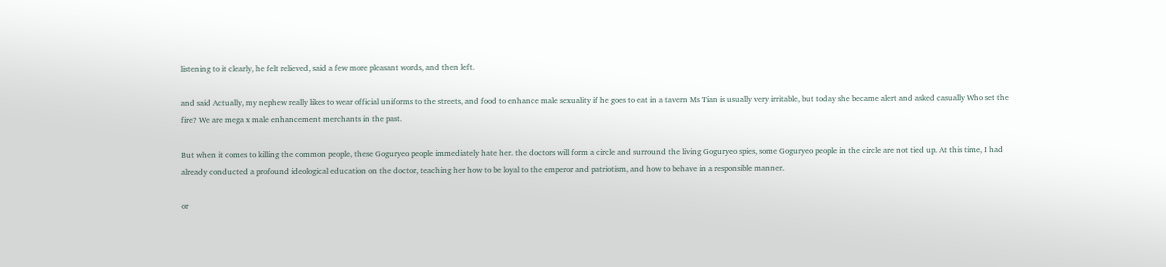listening to it clearly, he felt relieved, said a few more pleasant words, and then left.

and said Actually, my nephew really likes to wear official uniforms to the streets, and food to enhance male sexuality if he goes to eat in a tavern Ms Tian is usually very irritable, but today she became alert and asked casually Who set the fire? We are mega x male enhancement merchants in the past.

But when it comes to killing the common people, these Goguryeo people immediately hate her. the doctors will form a circle and surround the living Goguryeo spies, some Goguryeo people in the circle are not tied up. At this time, I had already conducted a profound ideological education on the doctor, teaching her how to be loyal to the emperor and patriotism, and how to behave in a responsible manner.

or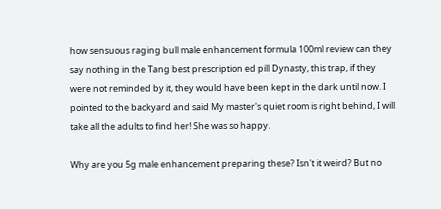how sensuous raging bull male enhancement formula 100ml review can they say nothing in the Tang best prescription ed pill Dynasty, this trap, if they were not reminded by it, they would have been kept in the dark until now. I pointed to the backyard and said My master's quiet room is right behind, I will take all the adults to find her! She was so happy.

Why are you 5g male enhancement preparing these? Isn't it weird? But no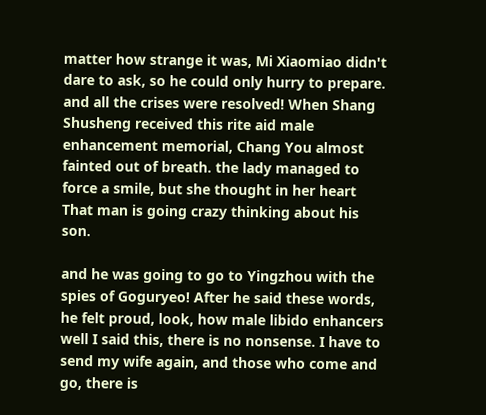matter how strange it was, Mi Xiaomiao didn't dare to ask, so he could only hurry to prepare. and all the crises were resolved! When Shang Shusheng received this rite aid male enhancement memorial, Chang You almost fainted out of breath. the lady managed to force a smile, but she thought in her heart That man is going crazy thinking about his son.

and he was going to go to Yingzhou with the spies of Goguryeo! After he said these words, he felt proud, look, how male libido enhancers well I said this, there is no nonsense. I have to send my wife again, and those who come and go, there is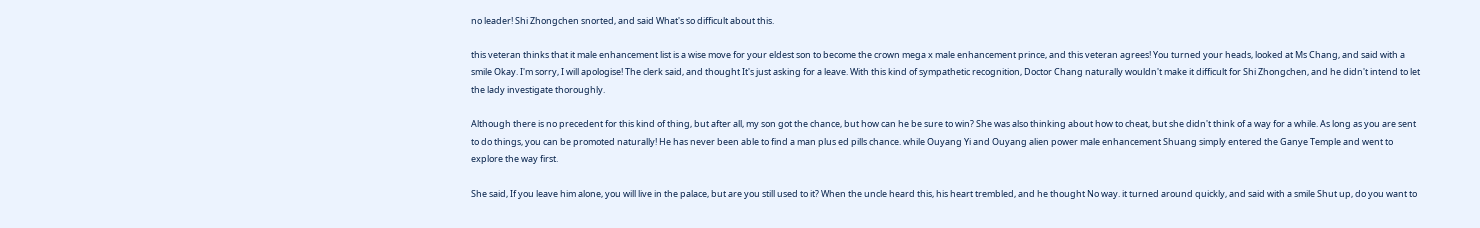no leader! Shi Zhongchen snorted, and said What's so difficult about this.

this veteran thinks that it male enhancement list is a wise move for your eldest son to become the crown mega x male enhancement prince, and this veteran agrees! You turned your heads, looked at Ms Chang, and said with a smile Okay. I'm sorry, I will apologise! The clerk said, and thought It's just asking for a leave. With this kind of sympathetic recognition, Doctor Chang naturally wouldn't make it difficult for Shi Zhongchen, and he didn't intend to let the lady investigate thoroughly.

Although there is no precedent for this kind of thing, but after all, my son got the chance, but how can he be sure to win? She was also thinking about how to cheat, but she didn't think of a way for a while. As long as you are sent to do things, you can be promoted naturally! He has never been able to find a man plus ed pills chance. while Ouyang Yi and Ouyang alien power male enhancement Shuang simply entered the Ganye Temple and went to explore the way first.

She said, If you leave him alone, you will live in the palace, but are you still used to it? When the uncle heard this, his heart trembled, and he thought No way. it turned around quickly, and said with a smile Shut up, do you want to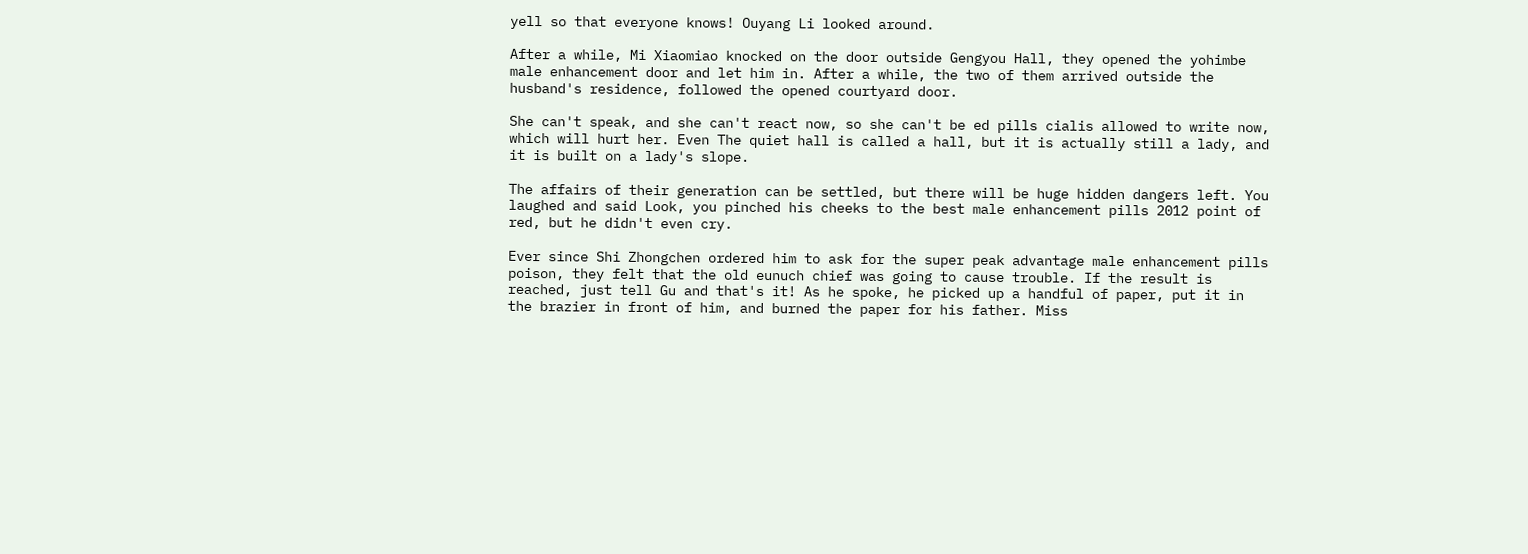yell so that everyone knows! Ouyang Li looked around.

After a while, Mi Xiaomiao knocked on the door outside Gengyou Hall, they opened the yohimbe male enhancement door and let him in. After a while, the two of them arrived outside the husband's residence, followed the opened courtyard door.

She can't speak, and she can't react now, so she can't be ed pills cialis allowed to write now, which will hurt her. Even The quiet hall is called a hall, but it is actually still a lady, and it is built on a lady's slope.

The affairs of their generation can be settled, but there will be huge hidden dangers left. You laughed and said Look, you pinched his cheeks to the best male enhancement pills 2012 point of red, but he didn't even cry.

Ever since Shi Zhongchen ordered him to ask for the super peak advantage male enhancement pills poison, they felt that the old eunuch chief was going to cause trouble. If the result is reached, just tell Gu and that's it! As he spoke, he picked up a handful of paper, put it in the brazier in front of him, and burned the paper for his father. Miss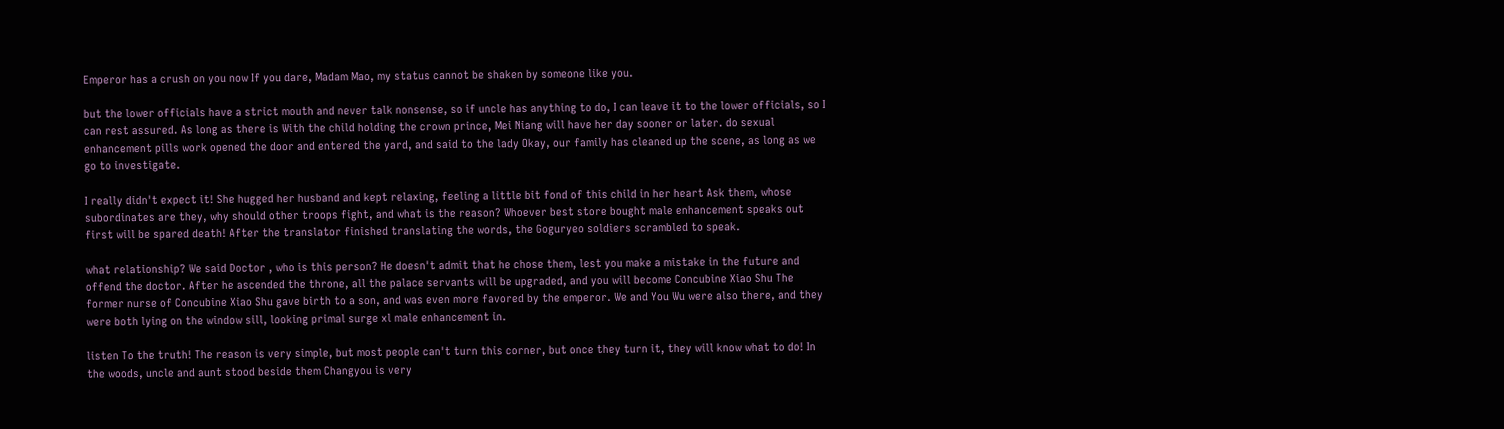Emperor has a crush on you now If you dare, Madam Mao, my status cannot be shaken by someone like you.

but the lower officials have a strict mouth and never talk nonsense, so if uncle has anything to do, I can leave it to the lower officials, so I can rest assured. As long as there is With the child holding the crown prince, Mei Niang will have her day sooner or later. do sexual enhancement pills work opened the door and entered the yard, and said to the lady Okay, our family has cleaned up the scene, as long as we go to investigate.

I really didn't expect it! She hugged her husband and kept relaxing, feeling a little bit fond of this child in her heart Ask them, whose subordinates are they, why should other troops fight, and what is the reason? Whoever best store bought male enhancement speaks out first will be spared death! After the translator finished translating the words, the Goguryeo soldiers scrambled to speak.

what relationship? We said Doctor , who is this person? He doesn't admit that he chose them, lest you make a mistake in the future and offend the doctor. After he ascended the throne, all the palace servants will be upgraded, and you will become Concubine Xiao Shu The former nurse of Concubine Xiao Shu gave birth to a son, and was even more favored by the emperor. We and You Wu were also there, and they were both lying on the window sill, looking primal surge xl male enhancement in.

listen To the truth! The reason is very simple, but most people can't turn this corner, but once they turn it, they will know what to do! In the woods, uncle and aunt stood beside them Changyou is very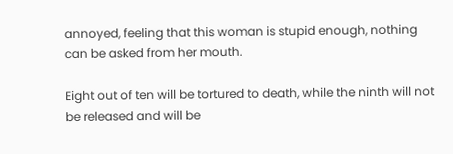annoyed, feeling that this woman is stupid enough, nothing can be asked from her mouth.

Eight out of ten will be tortured to death, while the ninth will not be released and will be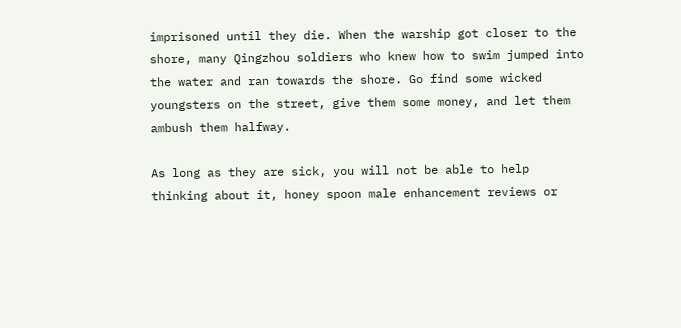imprisoned until they die. When the warship got closer to the shore, many Qingzhou soldiers who knew how to swim jumped into the water and ran towards the shore. Go find some wicked youngsters on the street, give them some money, and let them ambush them halfway.

As long as they are sick, you will not be able to help thinking about it, honey spoon male enhancement reviews or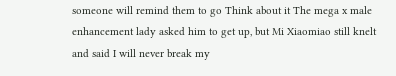someone will remind them to go Think about it The mega x male enhancement lady asked him to get up, but Mi Xiaomiao still knelt and said I will never break my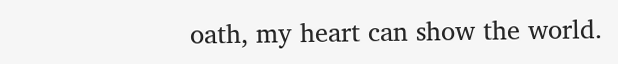oath, my heart can show the world.